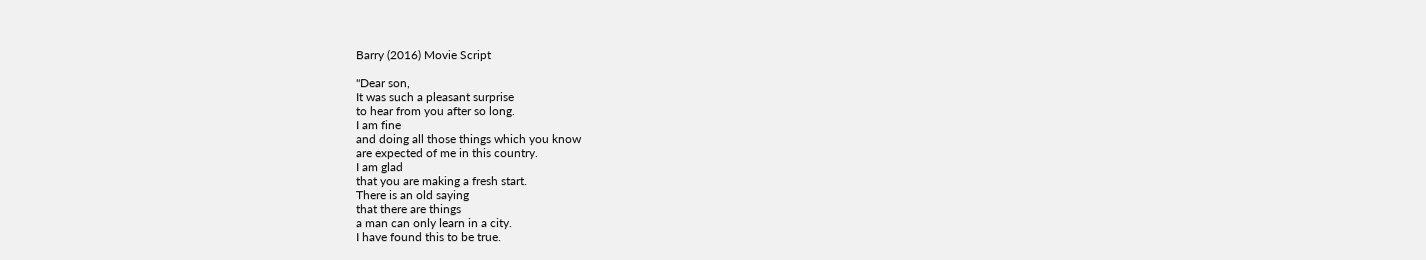Barry (2016) Movie Script

"Dear son,
It was such a pleasant surprise
to hear from you after so long.
I am fine
and doing all those things which you know
are expected of me in this country.
I am glad
that you are making a fresh start.
There is an old saying
that there are things
a man can only learn in a city.
I have found this to be true.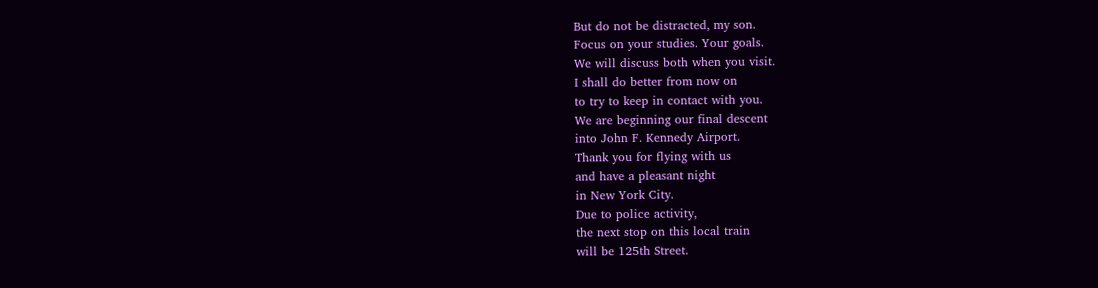But do not be distracted, my son.
Focus on your studies. Your goals.
We will discuss both when you visit.
I shall do better from now on
to try to keep in contact with you.
We are beginning our final descent
into John F. Kennedy Airport.
Thank you for flying with us
and have a pleasant night
in New York City.
Due to police activity,
the next stop on this local train
will be 125th Street.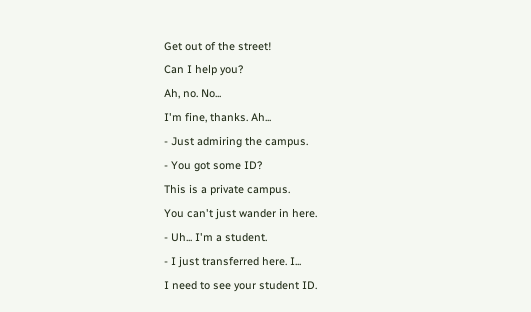Get out of the street!
Can I help you?
Ah, no. No...
I'm fine, thanks. Ah...
- Just admiring the campus.
- You got some ID?
This is a private campus.
You can't just wander in here.
- Uh... I'm a student.
- I just transferred here. I...
I need to see your student ID.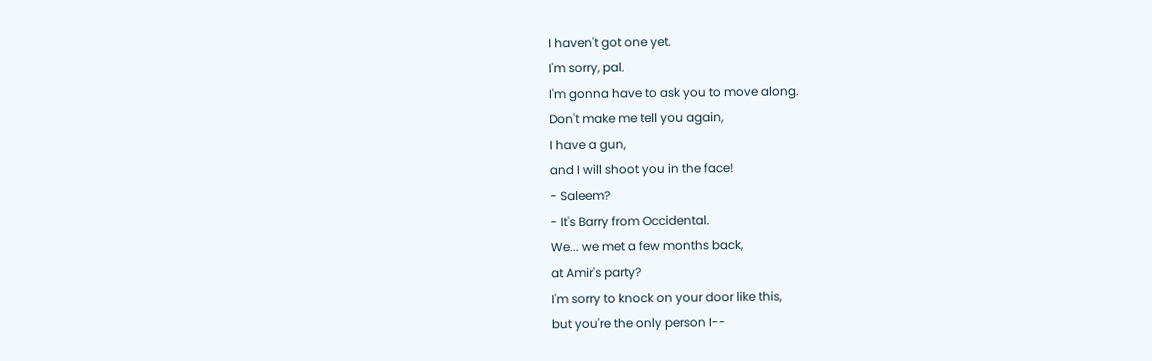I haven't got one yet.
I'm sorry, pal.
I'm gonna have to ask you to move along.
Don't make me tell you again,
I have a gun,
and I will shoot you in the face!
- Saleem?
- It's Barry from Occidental.
We... we met a few months back,
at Amir's party?
I'm sorry to knock on your door like this,
but you're the only person I--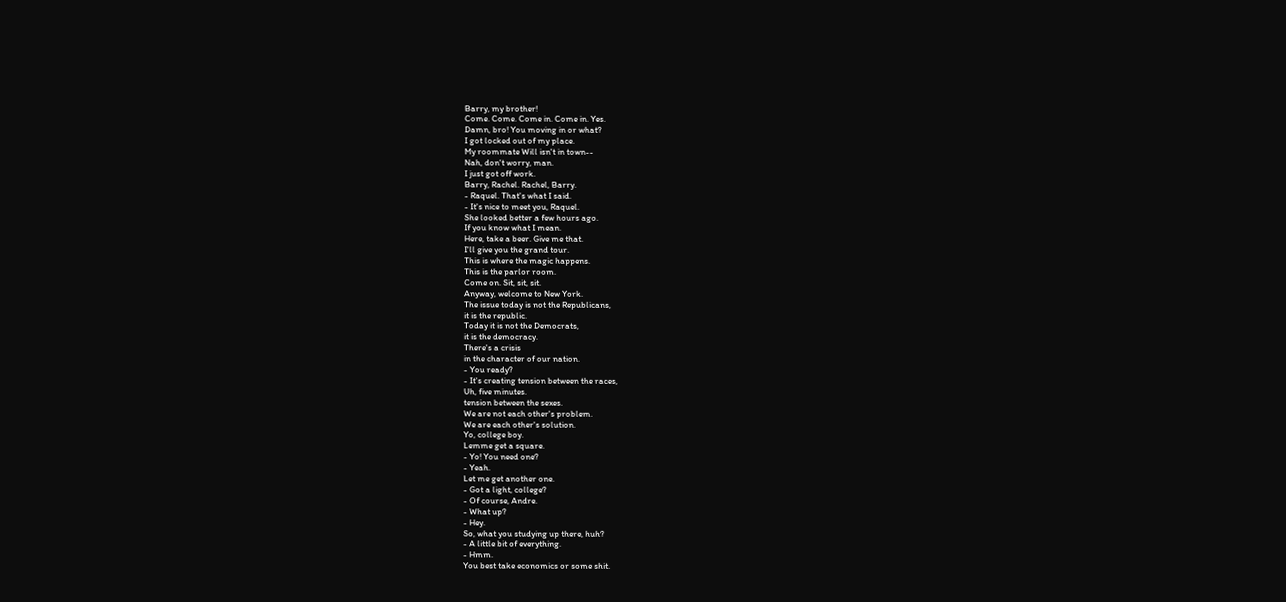Barry, my brother!
Come. Come. Come in. Come in. Yes.
Damn, bro! You moving in or what?
I got locked out of my place.
My roommate Will isn't in town--
Nah, don't worry, man.
I just got off work.
Barry, Rachel. Rachel, Barry.
- Raquel. That's what I said.
- It's nice to meet you, Raquel.
She looked better a few hours ago.
If you know what I mean.
Here, take a beer. Give me that.
I'll give you the grand tour.
This is where the magic happens.
This is the parlor room.
Come on. Sit, sit, sit.
Anyway, welcome to New York.
The issue today is not the Republicans,
it is the republic.
Today it is not the Democrats,
it is the democracy.
There's a crisis
in the character of our nation.
- You ready?
- It's creating tension between the races,
Uh, five minutes.
tension between the sexes.
We are not each other's problem.
We are each other's solution.
Yo, college boy.
Lemme get a square.
- Yo! You need one?
- Yeah.
Let me get another one.
- Got a light, college?
- Of course, Andre.
- What up?
- Hey.
So, what you studying up there, huh?
- A little bit of everything.
- Hmm.
You best take economics or some shit.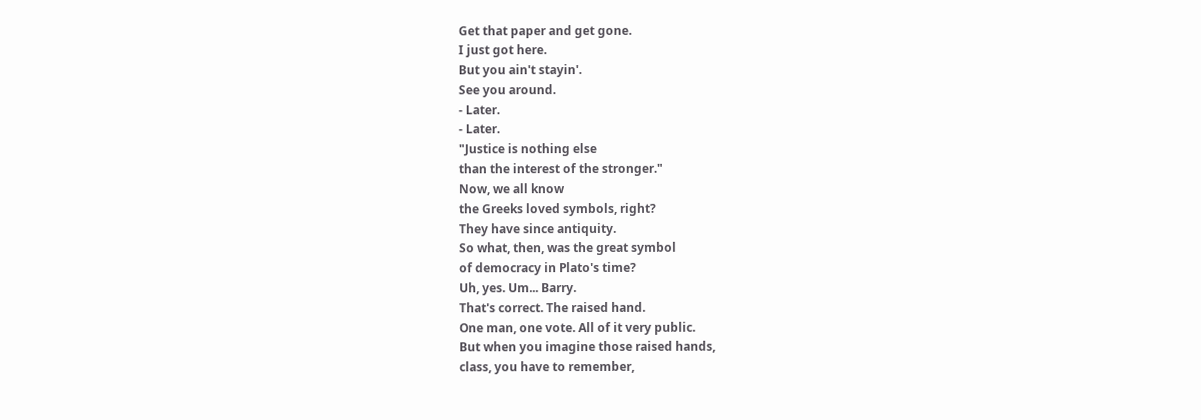Get that paper and get gone.
I just got here.
But you ain't stayin'.
See you around.
- Later.
- Later.
"Justice is nothing else
than the interest of the stronger."
Now, we all know
the Greeks loved symbols, right?
They have since antiquity.
So what, then, was the great symbol
of democracy in Plato's time?
Uh, yes. Um... Barry.
That's correct. The raised hand.
One man, one vote. All of it very public.
But when you imagine those raised hands,
class, you have to remember,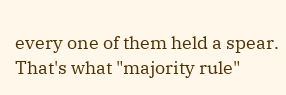every one of them held a spear.
That's what "majority rule"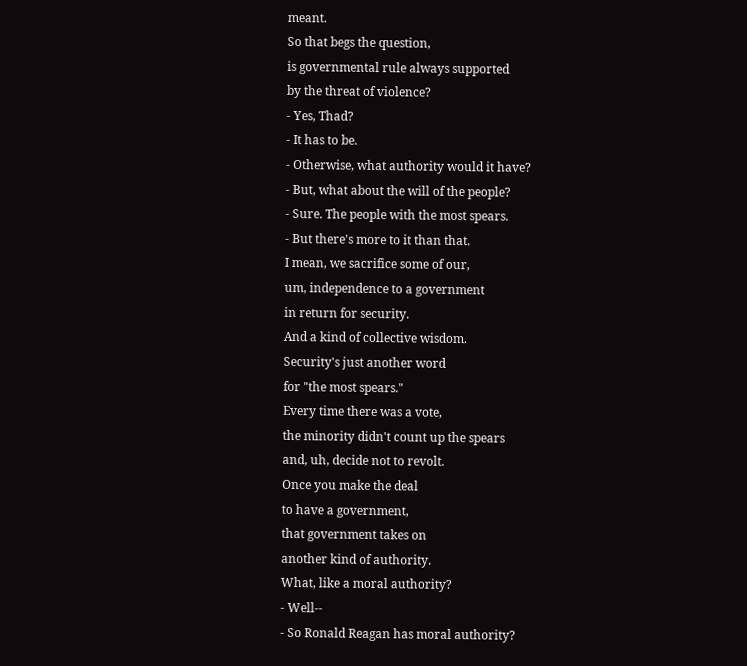meant.
So that begs the question,
is governmental rule always supported
by the threat of violence?
- Yes, Thad?
- It has to be.
- Otherwise, what authority would it have?
- But, what about the will of the people?
- Sure. The people with the most spears.
- But there's more to it than that.
I mean, we sacrifice some of our,
um, independence to a government
in return for security.
And a kind of collective wisdom.
Security's just another word
for "the most spears."
Every time there was a vote,
the minority didn't count up the spears
and, uh, decide not to revolt.
Once you make the deal
to have a government,
that government takes on
another kind of authority.
What, like a moral authority?
- Well--
- So Ronald Reagan has moral authority?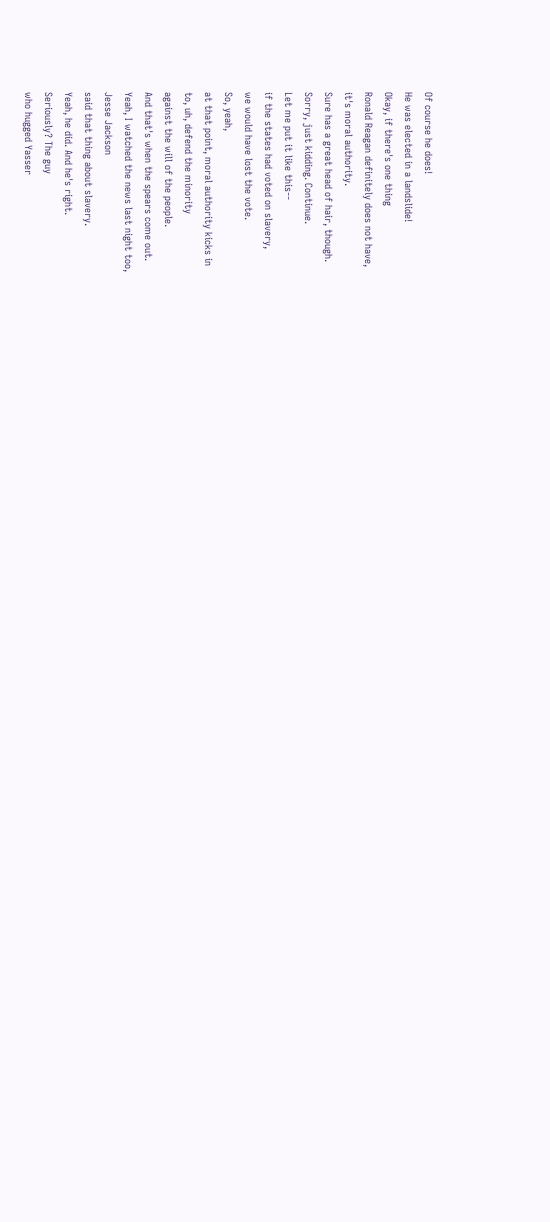Of course he does!
He was elected in a landslide!
Okay, if there's one thing
Ronald Reagan definitely does not have,
it's moral authority.
Sure has a great head of hair, though.
Sorry, just kidding. Continue.
Let me put it like this--
if the states had voted on slavery,
we would have lost the vote.
So, yeah,
at that point, moral authority kicks in
to, uh, defend the minority
against the will of the people.
And that's when the spears come out.
Yeah, I watched the news last night too,
Jesse Jackson
said that thing about slavery.
Yeah, he did. And he's right.
Seriously? The guy
who hugged Yasser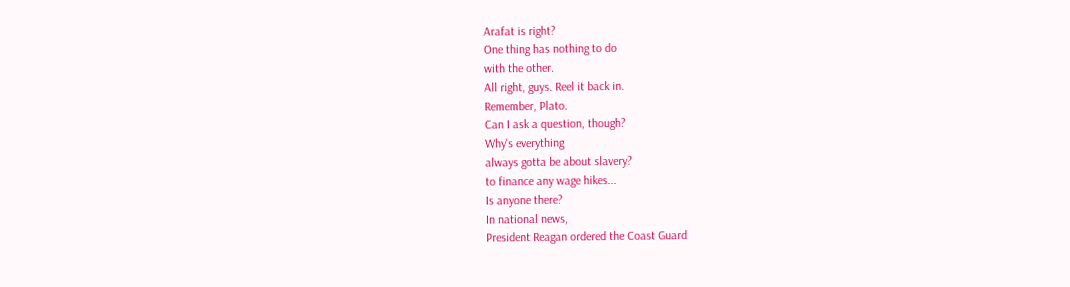Arafat is right?
One thing has nothing to do
with the other.
All right, guys. Reel it back in.
Remember, Plato.
Can I ask a question, though?
Why's everything
always gotta be about slavery?
to finance any wage hikes...
Is anyone there?
In national news,
President Reagan ordered the Coast Guard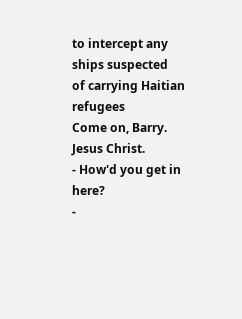to intercept any ships suspected
of carrying Haitian refugees
Come on, Barry.
Jesus Christ.
- How'd you get in here?
-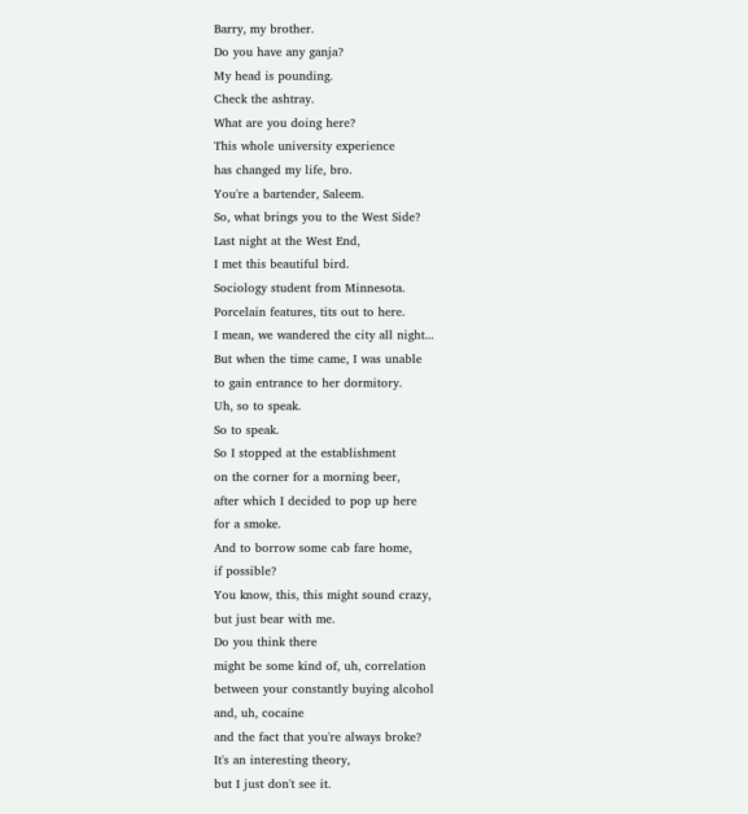Barry, my brother.
Do you have any ganja?
My head is pounding.
Check the ashtray.
What are you doing here?
This whole university experience
has changed my life, bro.
You're a bartender, Saleem.
So, what brings you to the West Side?
Last night at the West End,
I met this beautiful bird.
Sociology student from Minnesota.
Porcelain features, tits out to here.
I mean, we wandered the city all night...
But when the time came, I was unable
to gain entrance to her dormitory.
Uh, so to speak.
So to speak.
So I stopped at the establishment
on the corner for a morning beer,
after which I decided to pop up here
for a smoke.
And to borrow some cab fare home,
if possible?
You know, this, this might sound crazy,
but just bear with me.
Do you think there
might be some kind of, uh, correlation
between your constantly buying alcohol
and, uh, cocaine
and the fact that you're always broke?
It's an interesting theory,
but I just don't see it.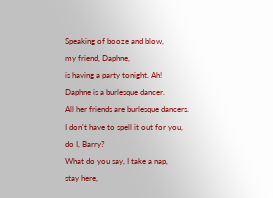Speaking of booze and blow,
my friend, Daphne,
is having a party tonight. Ah!
Daphne is a burlesque dancer.
All her friends are burlesque dancers.
I don't have to spell it out for you,
do I, Barry?
What do you say, I take a nap,
stay here,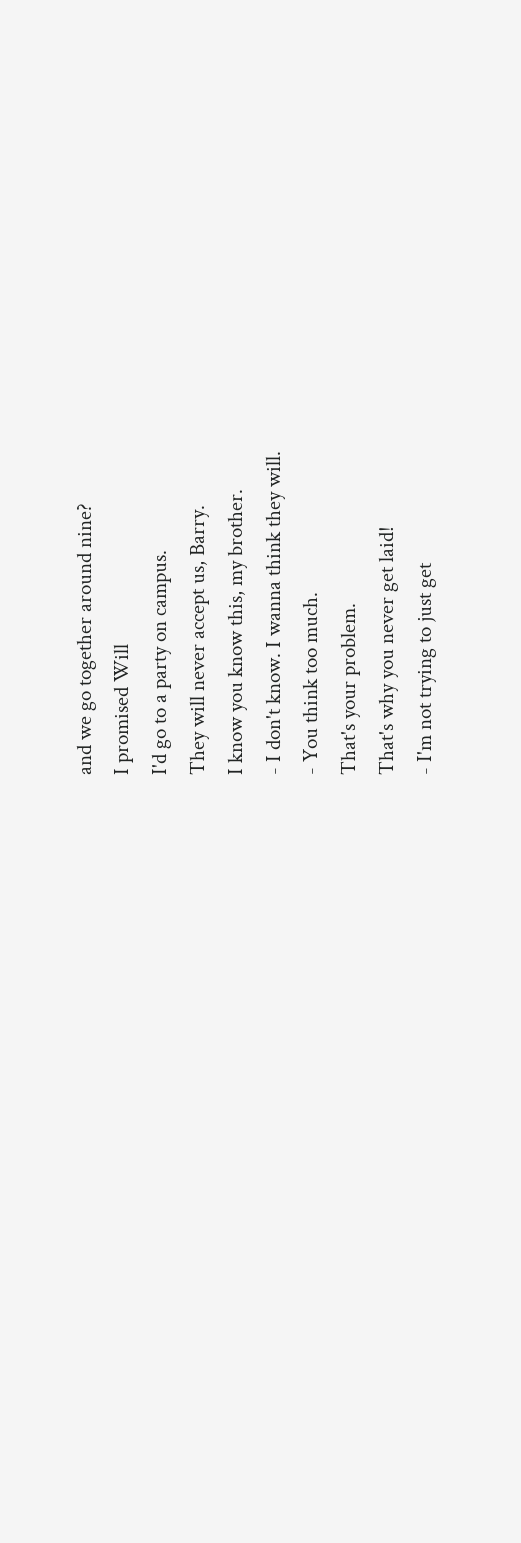and we go together around nine?
I promised Will
I'd go to a party on campus.
They will never accept us, Barry.
I know you know this, my brother.
- I don't know. I wanna think they will.
- You think too much.
That's your problem.
That's why you never get laid!
- I'm not trying to just get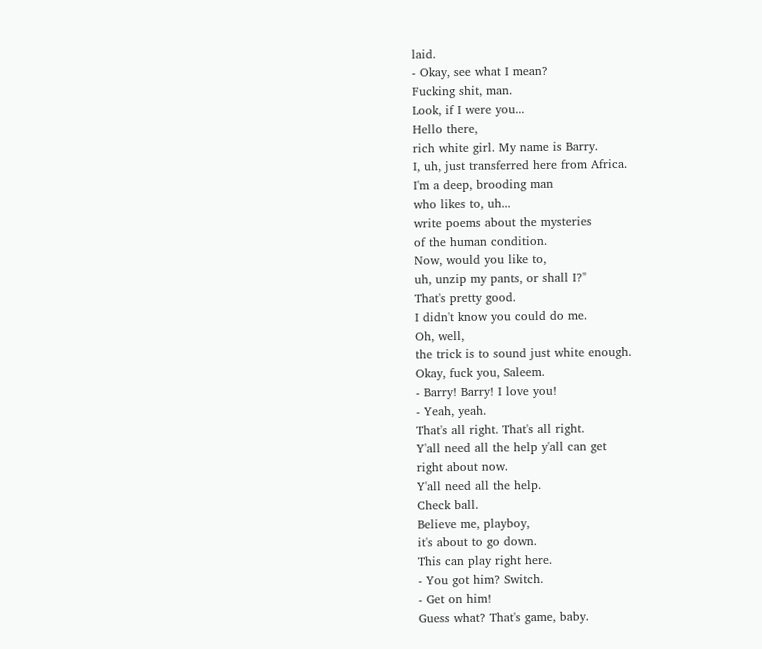laid.
- Okay, see what I mean?
Fucking shit, man.
Look, if I were you...
Hello there,
rich white girl. My name is Barry.
I, uh, just transferred here from Africa.
I'm a deep, brooding man
who likes to, uh...
write poems about the mysteries
of the human condition.
Now, would you like to,
uh, unzip my pants, or shall I?"
That's pretty good.
I didn't know you could do me.
Oh, well,
the trick is to sound just white enough.
Okay, fuck you, Saleem.
- Barry! Barry! I love you!
- Yeah, yeah.
That's all right. That's all right.
Y'all need all the help y'all can get
right about now.
Y'all need all the help.
Check ball.
Believe me, playboy,
it's about to go down.
This can play right here.
- You got him? Switch.
- Get on him!
Guess what? That's game, baby.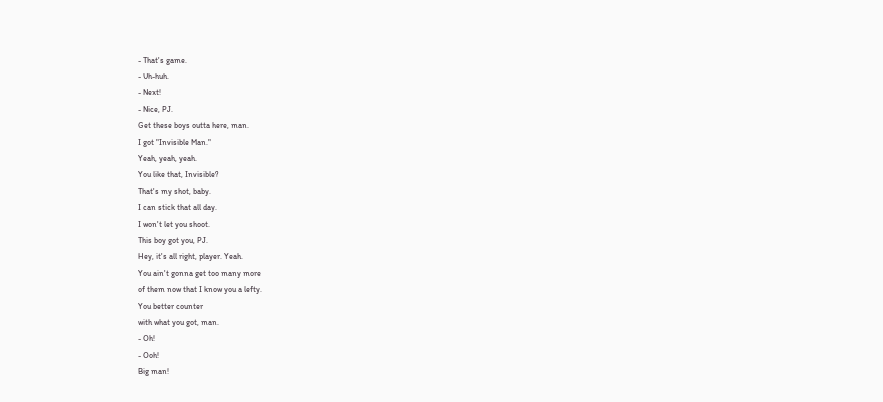- That's game.
- Uh-huh.
- Next!
- Nice, PJ.
Get these boys outta here, man.
I got "Invisible Man."
Yeah, yeah, yeah.
You like that, Invisible?
That's my shot, baby.
I can stick that all day.
I won't let you shoot.
This boy got you, PJ.
Hey, it's all right, player. Yeah.
You ain't gonna get too many more
of them now that I know you a lefty.
You better counter
with what you got, man.
- Oh!
- Ooh!
Big man!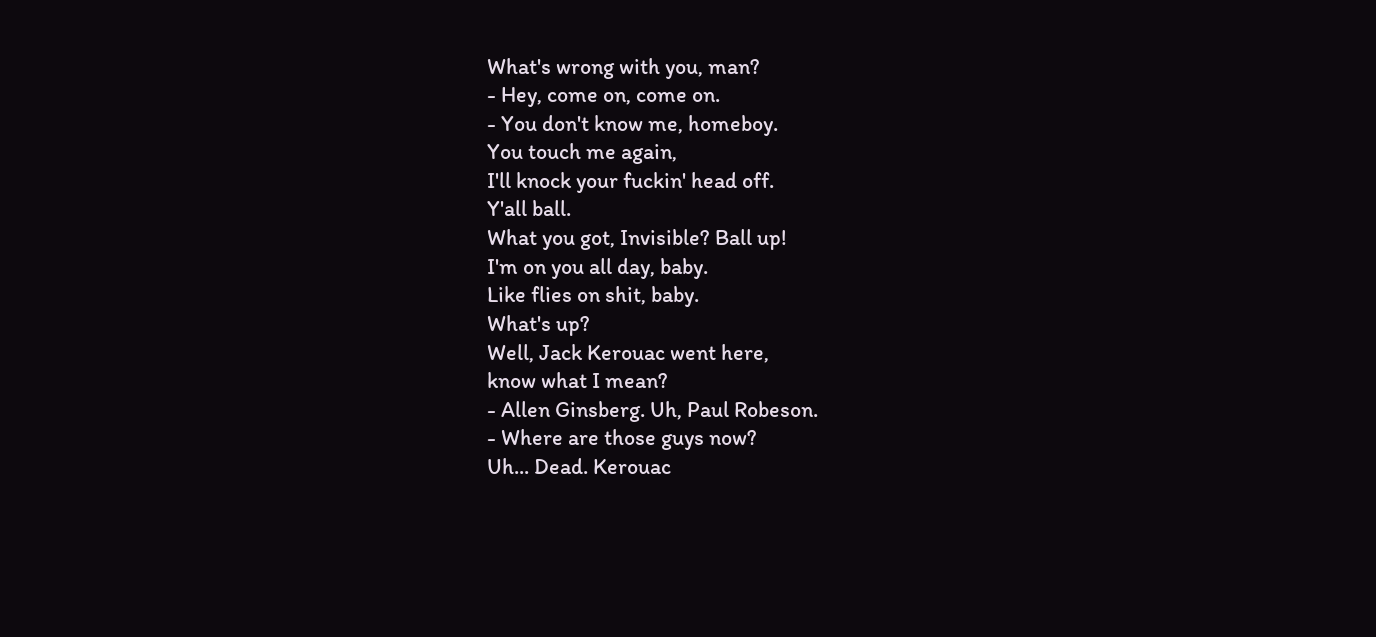What's wrong with you, man?
- Hey, come on, come on.
- You don't know me, homeboy.
You touch me again,
I'll knock your fuckin' head off.
Y'all ball.
What you got, Invisible? Ball up!
I'm on you all day, baby.
Like flies on shit, baby.
What's up?
Well, Jack Kerouac went here,
know what I mean?
- Allen Ginsberg. Uh, Paul Robeson.
- Where are those guys now?
Uh... Dead. Kerouac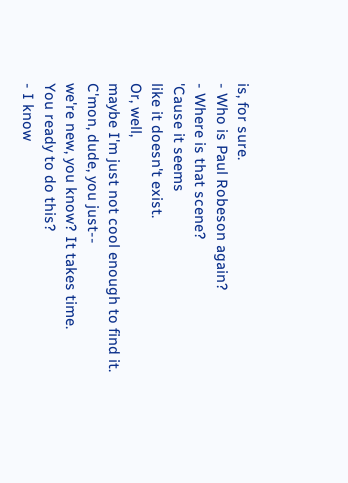is, for sure.
- Who is Paul Robeson again?
- Where is that scene?
'Cause it seems
like it doesn't exist.
Or, well,
maybe I'm just not cool enough to find it.
C'mon, dude, you just--
we're new, you know? It takes time.
You ready to do this?
- I know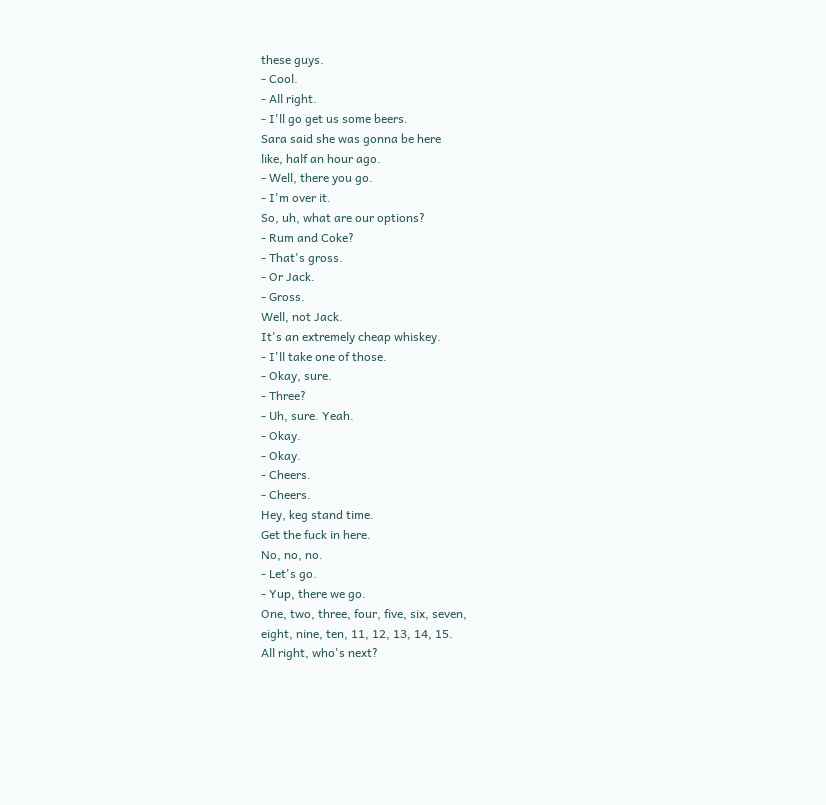these guys.
- Cool.
- All right.
- I'll go get us some beers.
Sara said she was gonna be here
like, half an hour ago.
- Well, there you go.
- I'm over it.
So, uh, what are our options?
- Rum and Coke?
- That's gross.
- Or Jack.
- Gross.
Well, not Jack.
It's an extremely cheap whiskey.
- I'll take one of those.
- Okay, sure.
- Three?
- Uh, sure. Yeah.
- Okay.
- Okay.
- Cheers.
- Cheers.
Hey, keg stand time.
Get the fuck in here.
No, no, no.
- Let's go.
- Yup, there we go.
One, two, three, four, five, six, seven,
eight, nine, ten, 11, 12, 13, 14, 15.
All right, who's next?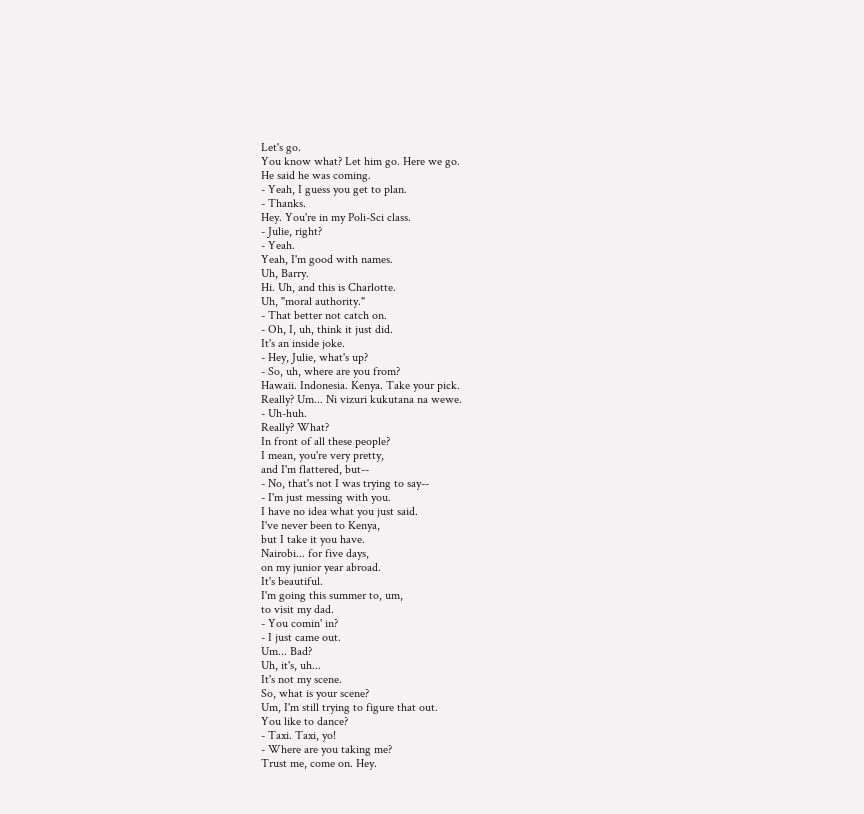Let's go.
You know what? Let him go. Here we go.
He said he was coming.
- Yeah, I guess you get to plan.
- Thanks.
Hey. You're in my Poli-Sci class.
- Julie, right?
- Yeah.
Yeah, I'm good with names.
Uh, Barry.
Hi. Uh, and this is Charlotte.
Uh, "moral authority."
- That better not catch on.
- Oh, I, uh, think it just did.
It's an inside joke.
- Hey, Julie, what's up?
- So, uh, where are you from?
Hawaii. Indonesia. Kenya. Take your pick.
Really? Um... Ni vizuri kukutana na wewe.
- Uh-huh.
Really? What?
In front of all these people?
I mean, you're very pretty,
and I'm flattered, but--
- No, that's not I was trying to say--
- I'm just messing with you.
I have no idea what you just said.
I've never been to Kenya,
but I take it you have.
Nairobi... for five days,
on my junior year abroad.
It's beautiful.
I'm going this summer to, um,
to visit my dad.
- You comin' in?
- I just came out.
Um... Bad?
Uh, it's, uh...
It's not my scene.
So, what is your scene?
Um, I'm still trying to figure that out.
You like to dance?
- Taxi. Taxi, yo!
- Where are you taking me?
Trust me, come on. Hey.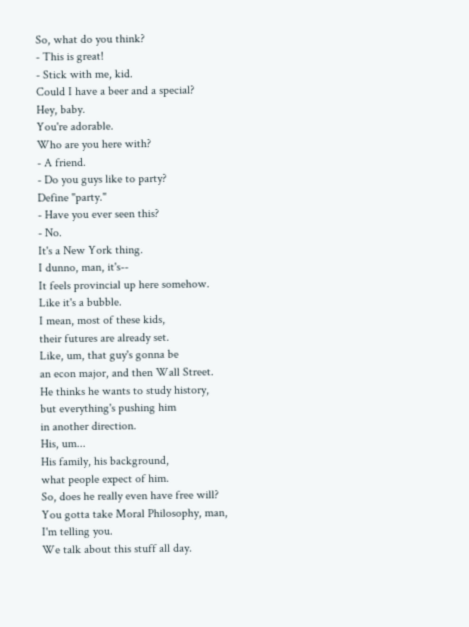So, what do you think?
- This is great!
- Stick with me, kid.
Could I have a beer and a special?
Hey, baby.
You're adorable.
Who are you here with?
- A friend.
- Do you guys like to party?
Define "party."
- Have you ever seen this?
- No.
It's a New York thing.
I dunno, man, it's--
It feels provincial up here somehow.
Like it's a bubble.
I mean, most of these kids,
their futures are already set.
Like, um, that guy's gonna be
an econ major, and then Wall Street.
He thinks he wants to study history,
but everything's pushing him
in another direction.
His, um...
His family, his background,
what people expect of him.
So, does he really even have free will?
You gotta take Moral Philosophy, man,
I'm telling you.
We talk about this stuff all day.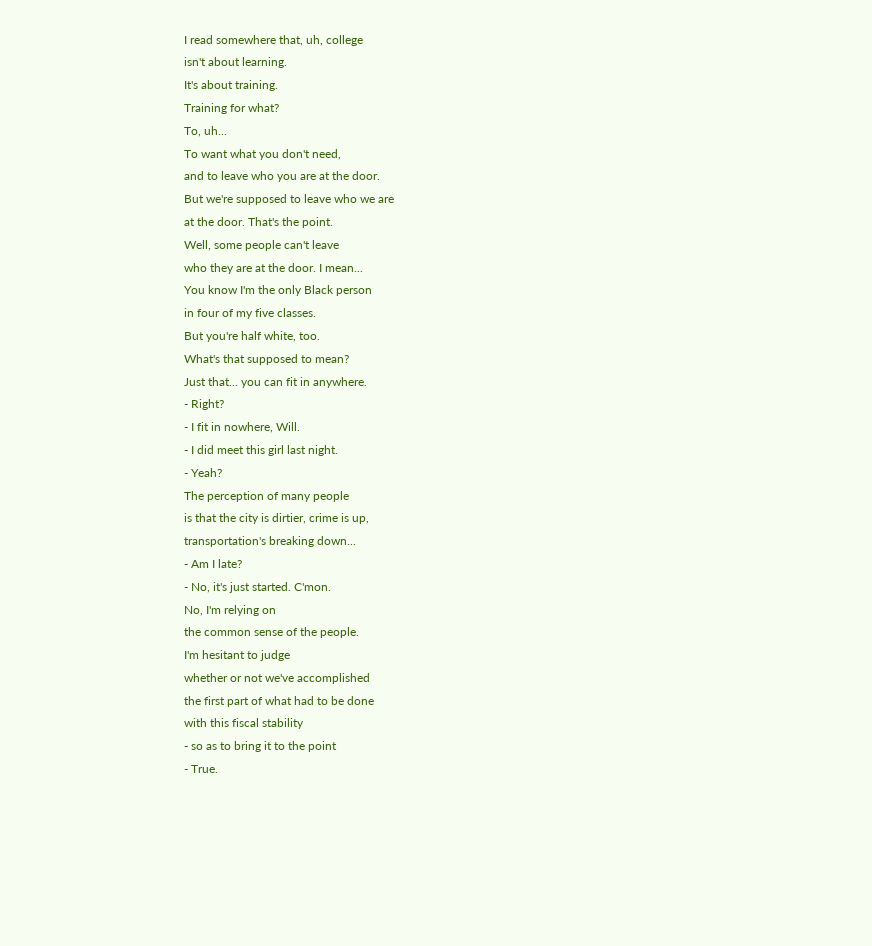I read somewhere that, uh, college
isn't about learning.
It's about training.
Training for what?
To, uh...
To want what you don't need,
and to leave who you are at the door.
But we're supposed to leave who we are
at the door. That's the point.
Well, some people can't leave
who they are at the door. I mean...
You know I'm the only Black person
in four of my five classes.
But you're half white, too.
What's that supposed to mean?
Just that... you can fit in anywhere.
- Right?
- I fit in nowhere, Will.
- I did meet this girl last night.
- Yeah?
The perception of many people
is that the city is dirtier, crime is up,
transportation's breaking down...
- Am I late?
- No, it's just started. C'mon.
No, I'm relying on
the common sense of the people.
I'm hesitant to judge
whether or not we've accomplished
the first part of what had to be done
with this fiscal stability
- so as to bring it to the point
- True.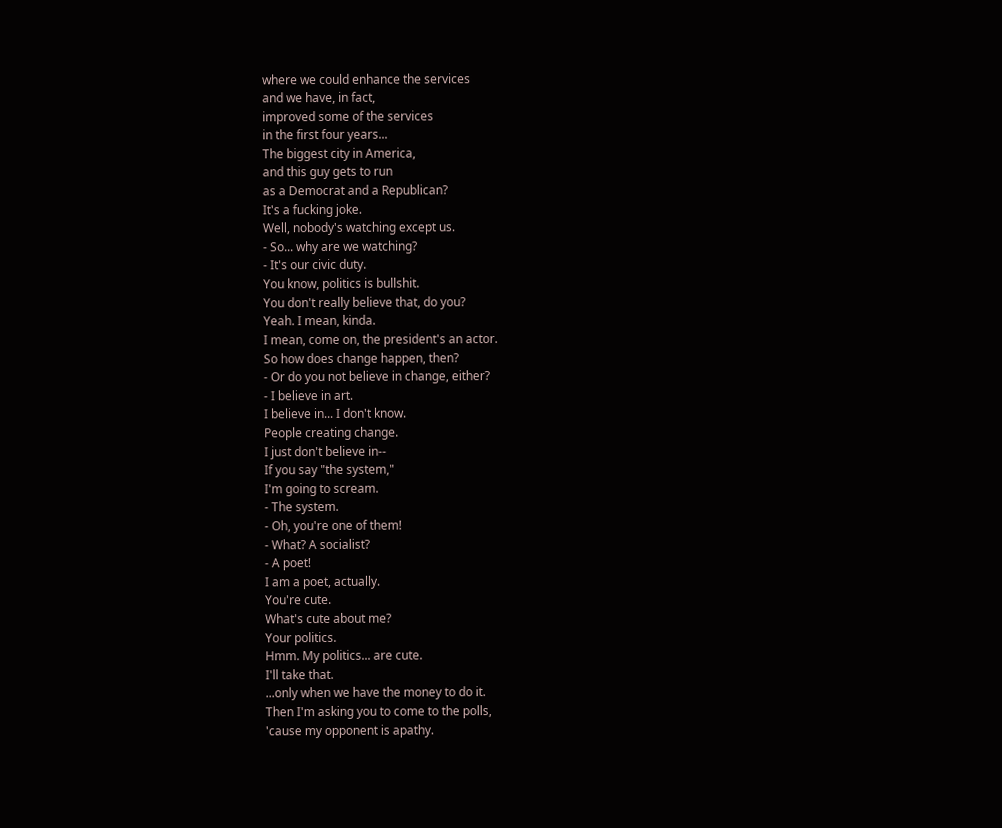where we could enhance the services
and we have, in fact,
improved some of the services
in the first four years...
The biggest city in America,
and this guy gets to run
as a Democrat and a Republican?
It's a fucking joke.
Well, nobody's watching except us.
- So... why are we watching?
- It's our civic duty.
You know, politics is bullshit.
You don't really believe that, do you?
Yeah. I mean, kinda.
I mean, come on, the president's an actor.
So how does change happen, then?
- Or do you not believe in change, either?
- I believe in art.
I believe in... I don't know.
People creating change.
I just don't believe in--
If you say "the system,"
I'm going to scream.
- The system.
- Oh, you're one of them!
- What? A socialist?
- A poet!
I am a poet, actually.
You're cute.
What's cute about me?
Your politics.
Hmm. My politics... are cute.
I'll take that.
...only when we have the money to do it.
Then I'm asking you to come to the polls,
'cause my opponent is apathy.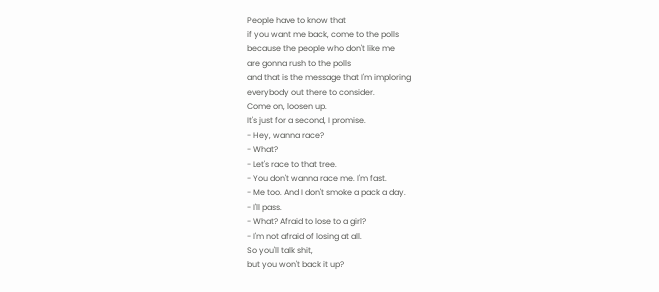People have to know that
if you want me back, come to the polls
because the people who don't like me
are gonna rush to the polls
and that is the message that I'm imploring
everybody out there to consider.
Come on, loosen up.
It's just for a second, I promise.
- Hey, wanna race?
- What?
- Let's race to that tree.
- You don't wanna race me. I'm fast.
- Me too. And I don't smoke a pack a day.
- I'll pass.
- What? Afraid to lose to a girl?
- I'm not afraid of losing at all.
So you'll talk shit,
but you won't back it up?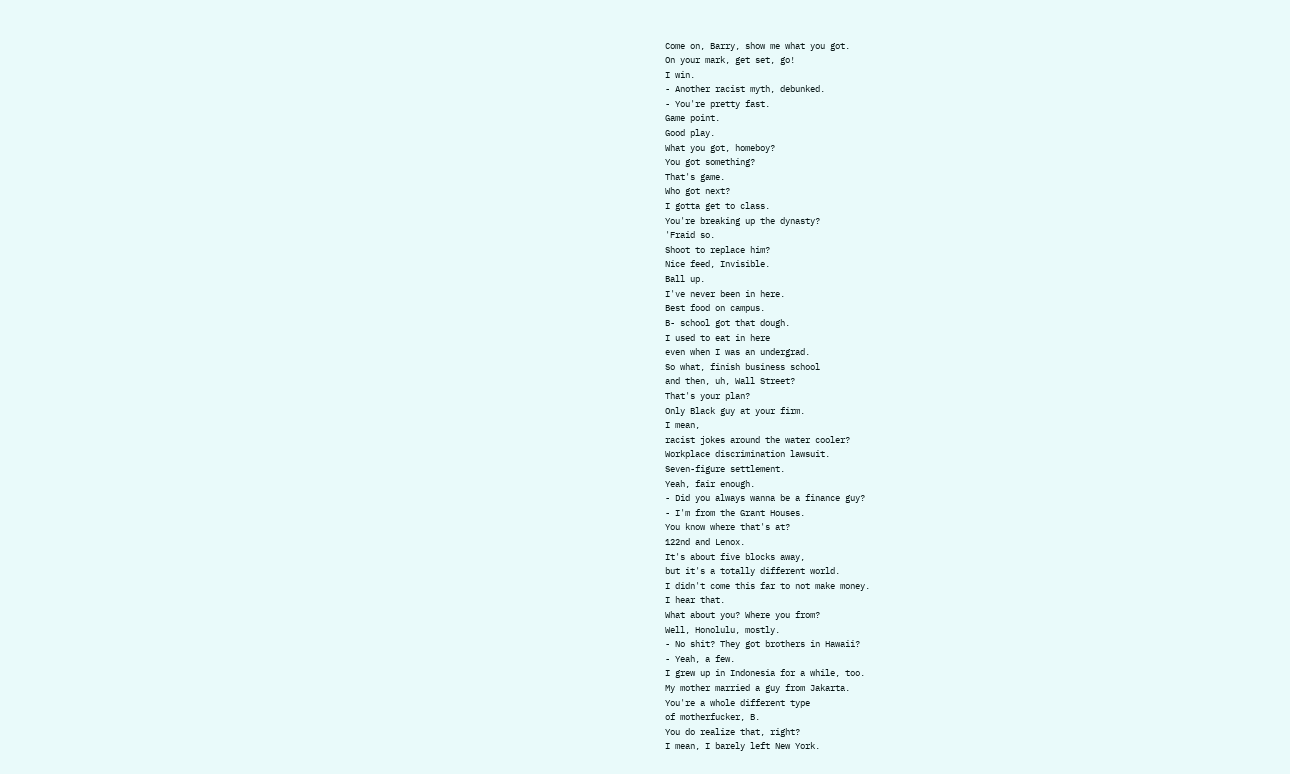Come on, Barry, show me what you got.
On your mark, get set, go!
I win.
- Another racist myth, debunked.
- You're pretty fast.
Game point.
Good play.
What you got, homeboy?
You got something?
That's game.
Who got next?
I gotta get to class.
You're breaking up the dynasty?
'Fraid so.
Shoot to replace him?
Nice feed, Invisible.
Ball up.
I've never been in here.
Best food on campus.
B- school got that dough.
I used to eat in here
even when I was an undergrad.
So what, finish business school
and then, uh, Wall Street?
That's your plan?
Only Black guy at your firm.
I mean,
racist jokes around the water cooler?
Workplace discrimination lawsuit.
Seven-figure settlement.
Yeah, fair enough.
- Did you always wanna be a finance guy?
- I'm from the Grant Houses.
You know where that's at?
122nd and Lenox.
It's about five blocks away,
but it's a totally different world.
I didn't come this far to not make money.
I hear that.
What about you? Where you from?
Well, Honolulu, mostly.
- No shit? They got brothers in Hawaii?
- Yeah, a few.
I grew up in Indonesia for a while, too.
My mother married a guy from Jakarta.
You're a whole different type
of motherfucker, B.
You do realize that, right?
I mean, I barely left New York.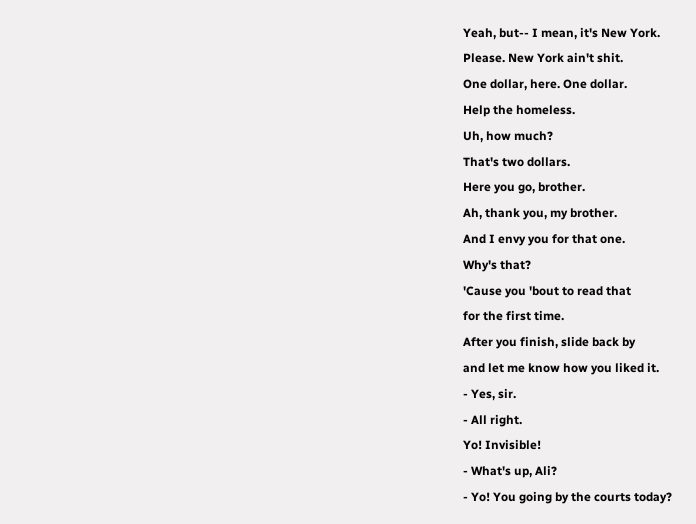Yeah, but-- I mean, it's New York.
Please. New York ain't shit.
One dollar, here. One dollar.
Help the homeless.
Uh, how much?
That's two dollars.
Here you go, brother.
Ah, thank you, my brother.
And I envy you for that one.
Why's that?
'Cause you 'bout to read that
for the first time.
After you finish, slide back by
and let me know how you liked it.
- Yes, sir.
- All right.
Yo! Invisible!
- What's up, Ali?
- Yo! You going by the courts today?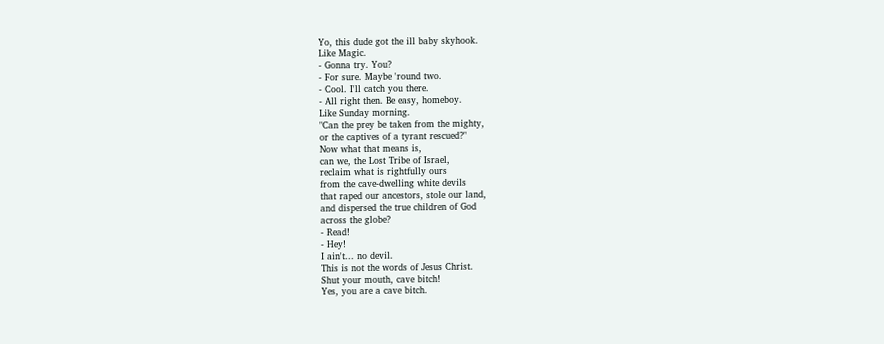Yo, this dude got the ill baby skyhook.
Like Magic.
- Gonna try. You?
- For sure. Maybe 'round two.
- Cool. I'll catch you there.
- All right then. Be easy, homeboy.
Like Sunday morning.
"Can the prey be taken from the mighty,
or the captives of a tyrant rescued?"
Now what that means is,
can we, the Lost Tribe of Israel,
reclaim what is rightfully ours
from the cave-dwelling white devils
that raped our ancestors, stole our land,
and dispersed the true children of God
across the globe?
- Read!
- Hey!
I ain't... no devil.
This is not the words of Jesus Christ.
Shut your mouth, cave bitch!
Yes, you are a cave bitch.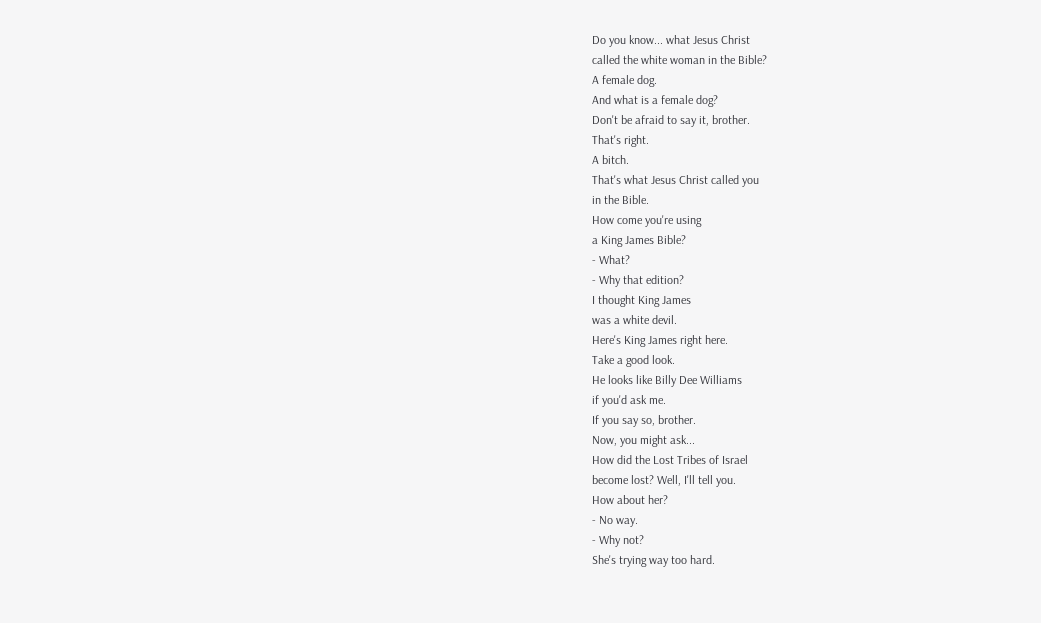Do you know... what Jesus Christ
called the white woman in the Bible?
A female dog.
And what is a female dog?
Don't be afraid to say it, brother.
That's right.
A bitch.
That's what Jesus Christ called you
in the Bible.
How come you're using
a King James Bible?
- What?
- Why that edition?
I thought King James
was a white devil.
Here's King James right here.
Take a good look.
He looks like Billy Dee Williams
if you'd ask me.
If you say so, brother.
Now, you might ask...
How did the Lost Tribes of Israel
become lost? Well, I'll tell you.
How about her?
- No way.
- Why not?
She's trying way too hard.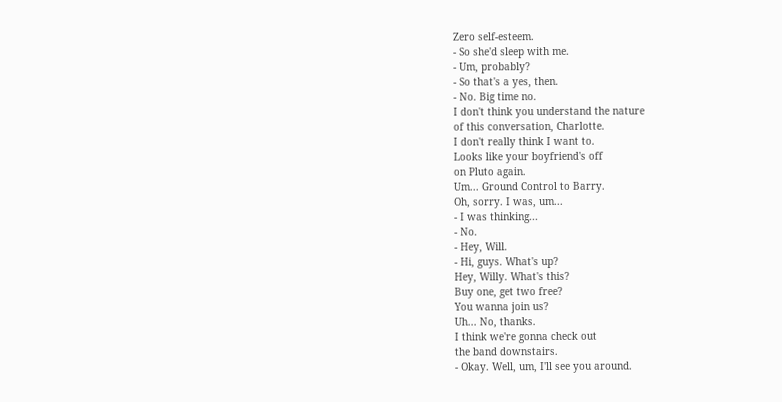Zero self-esteem.
- So she'd sleep with me.
- Um, probably?
- So that's a yes, then.
- No. Big time no.
I don't think you understand the nature
of this conversation, Charlotte.
I don't really think I want to.
Looks like your boyfriend's off
on Pluto again.
Um... Ground Control to Barry.
Oh, sorry. I was, um...
- I was thinking...
- No.
- Hey, Will.
- Hi, guys. What's up?
Hey, Willy. What's this?
Buy one, get two free?
You wanna join us?
Uh... No, thanks.
I think we're gonna check out
the band downstairs.
- Okay. Well, um, I'll see you around.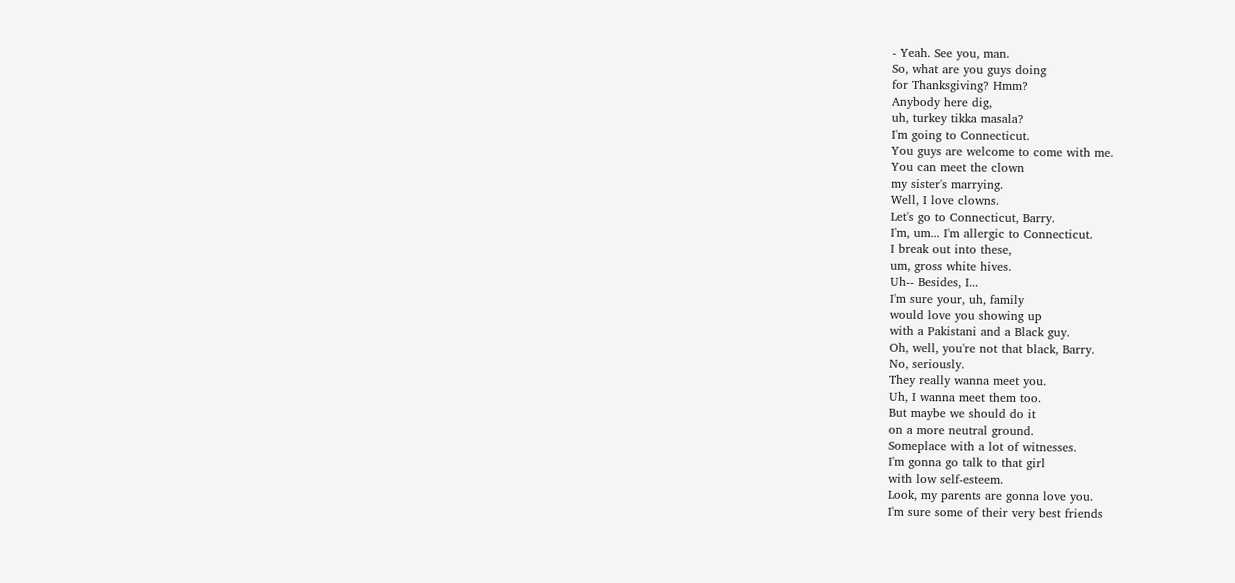- Yeah. See you, man.
So, what are you guys doing
for Thanksgiving? Hmm?
Anybody here dig,
uh, turkey tikka masala?
I'm going to Connecticut.
You guys are welcome to come with me.
You can meet the clown
my sister's marrying.
Well, I love clowns.
Let's go to Connecticut, Barry.
I'm, um... I'm allergic to Connecticut.
I break out into these,
um, gross white hives.
Uh-- Besides, I...
I'm sure your, uh, family
would love you showing up
with a Pakistani and a Black guy.
Oh, well, you're not that black, Barry.
No, seriously.
They really wanna meet you.
Uh, I wanna meet them too.
But maybe we should do it
on a more neutral ground.
Someplace with a lot of witnesses.
I'm gonna go talk to that girl
with low self-esteem.
Look, my parents are gonna love you.
I'm sure some of their very best friends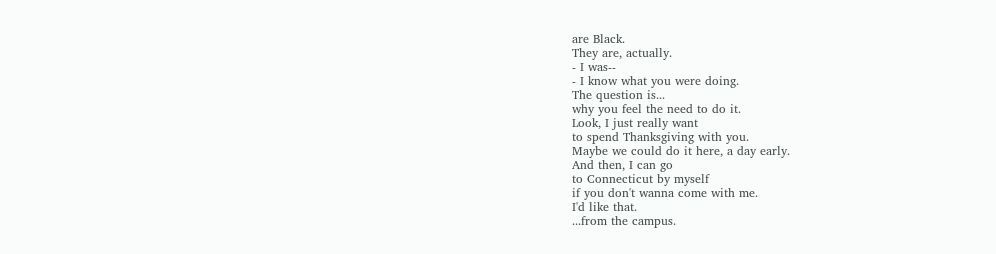are Black.
They are, actually.
- I was--
- I know what you were doing.
The question is...
why you feel the need to do it.
Look, I just really want
to spend Thanksgiving with you.
Maybe we could do it here, a day early.
And then, I can go
to Connecticut by myself
if you don't wanna come with me.
I'd like that.
...from the campus.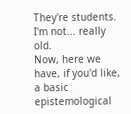They're students. I'm not... really old.
Now, here we have, if you'd like,
a basic epistemological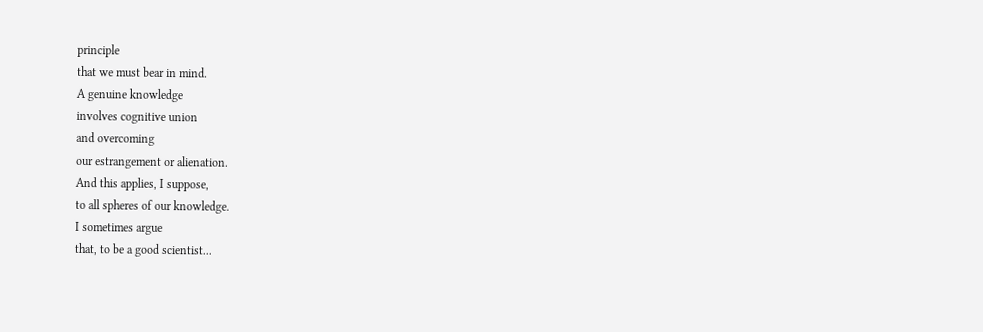principle
that we must bear in mind.
A genuine knowledge
involves cognitive union
and overcoming
our estrangement or alienation.
And this applies, I suppose,
to all spheres of our knowledge.
I sometimes argue
that, to be a good scientist...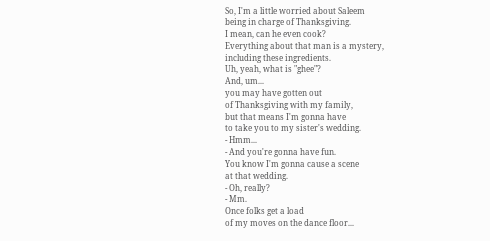So, I'm a little worried about Saleem
being in charge of Thanksgiving.
I mean, can he even cook?
Everything about that man is a mystery,
including these ingredients.
Uh, yeah, what is "ghee"?
And, um...
you may have gotten out
of Thanksgiving with my family,
but that means I'm gonna have
to take you to my sister's wedding.
- Hmm...
- And you're gonna have fun.
You know I'm gonna cause a scene
at that wedding.
- Oh, really?
- Mm.
Once folks get a load
of my moves on the dance floor...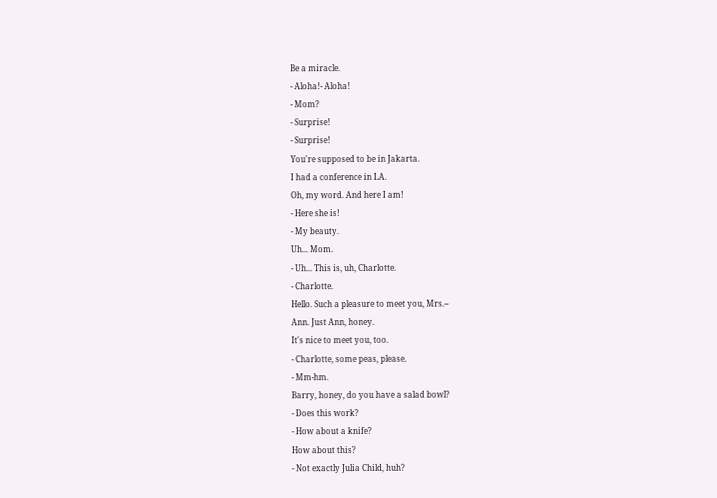Be a miracle.
- Aloha!- Aloha!
- Mom?
- Surprise!
- Surprise!
You're supposed to be in Jakarta.
I had a conference in LA.
Oh, my word. And here I am!
- Here she is!
- My beauty.
Uh... Mom.
- Uh... This is, uh, Charlotte.
- Charlotte.
Hello. Such a pleasure to meet you, Mrs.--
Ann. Just Ann, honey.
It's nice to meet you, too.
- Charlotte, some peas, please.
- Mm-hm.
Barry, honey, do you have a salad bowl?
- Does this work?
- How about a knife?
How about this?
- Not exactly Julia Child, huh?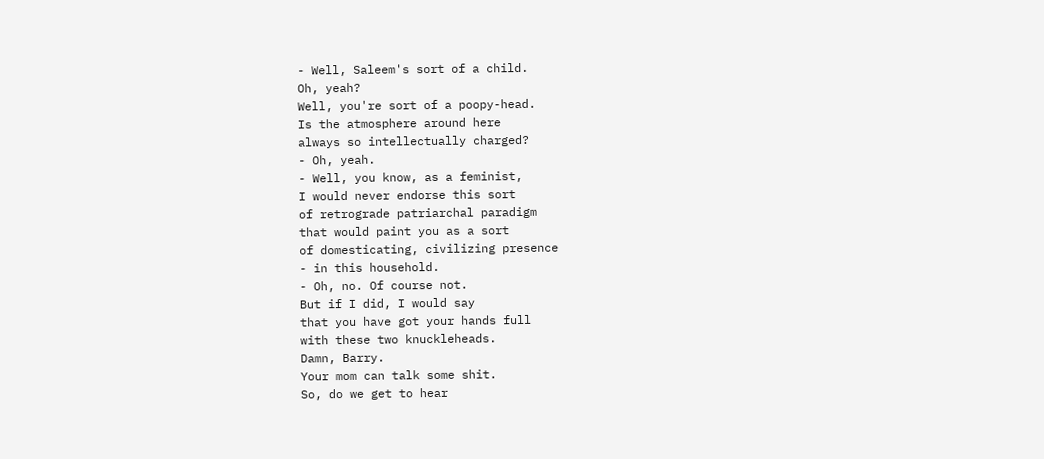- Well, Saleem's sort of a child.
Oh, yeah?
Well, you're sort of a poopy-head.
Is the atmosphere around here
always so intellectually charged?
- Oh, yeah.
- Well, you know, as a feminist,
I would never endorse this sort
of retrograde patriarchal paradigm
that would paint you as a sort
of domesticating, civilizing presence
- in this household.
- Oh, no. Of course not.
But if I did, I would say
that you have got your hands full
with these two knuckleheads.
Damn, Barry.
Your mom can talk some shit.
So, do we get to hear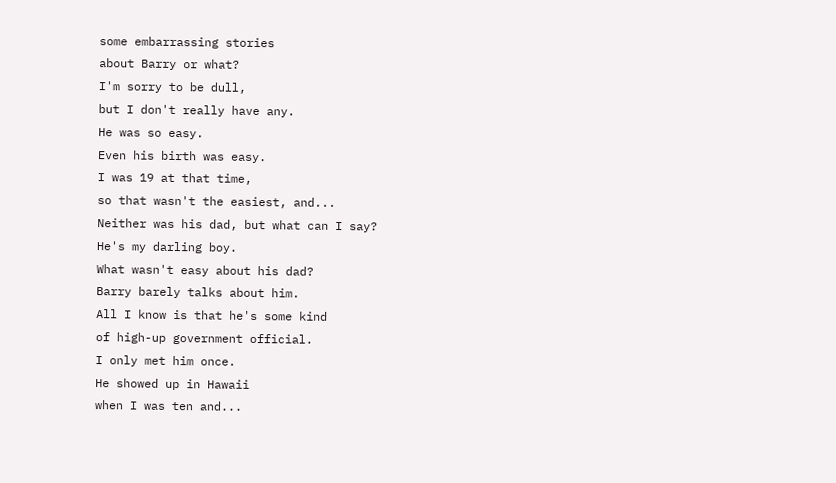some embarrassing stories
about Barry or what?
I'm sorry to be dull,
but I don't really have any.
He was so easy.
Even his birth was easy.
I was 19 at that time,
so that wasn't the easiest, and...
Neither was his dad, but what can I say?
He's my darling boy.
What wasn't easy about his dad?
Barry barely talks about him.
All I know is that he's some kind
of high-up government official.
I only met him once.
He showed up in Hawaii
when I was ten and...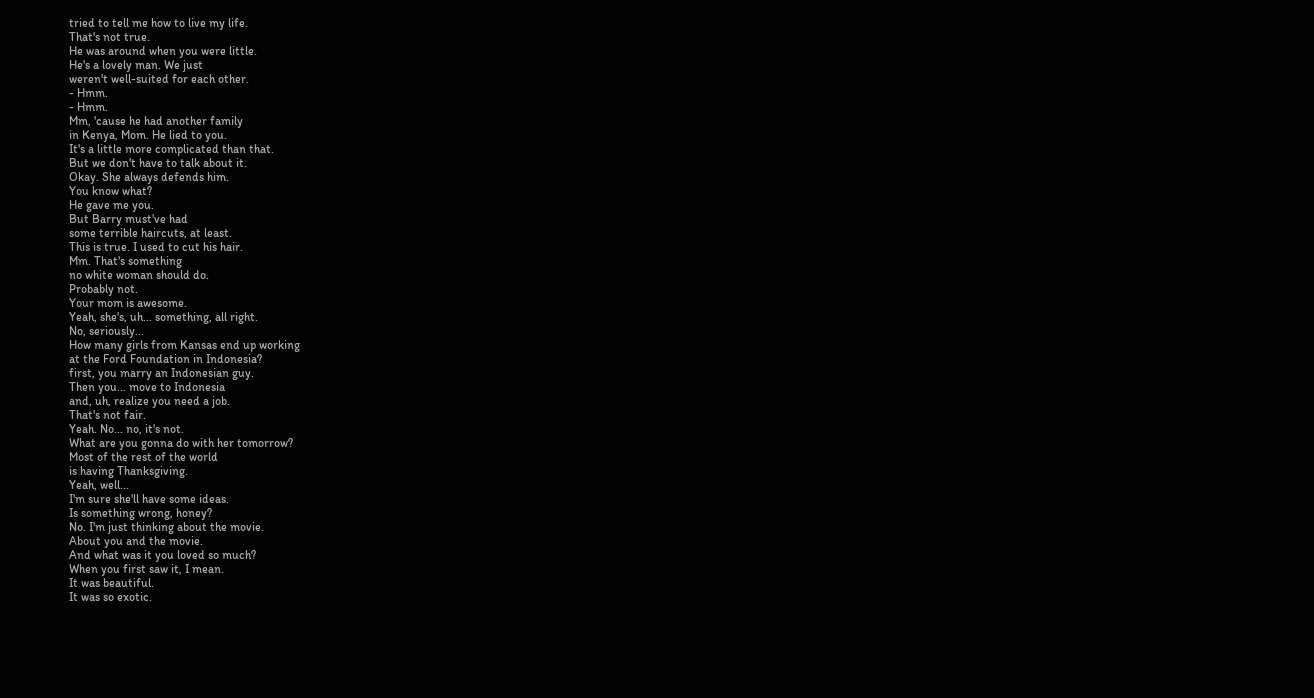tried to tell me how to live my life.
That's not true.
He was around when you were little.
He's a lovely man. We just
weren't well-suited for each other.
- Hmm.
- Hmm.
Mm, 'cause he had another family
in Kenya, Mom. He lied to you.
It's a little more complicated than that.
But we don't have to talk about it.
Okay. She always defends him.
You know what?
He gave me you.
But Barry must've had
some terrible haircuts, at least.
This is true. I used to cut his hair.
Mm. That's something
no white woman should do.
Probably not.
Your mom is awesome.
Yeah, she's, uh... something, all right.
No, seriously...
How many girls from Kansas end up working
at the Ford Foundation in Indonesia?
first, you marry an Indonesian guy.
Then you... move to Indonesia
and, uh, realize you need a job.
That's not fair.
Yeah. No... no, it's not.
What are you gonna do with her tomorrow?
Most of the rest of the world
is having Thanksgiving.
Yeah, well...
I'm sure she'll have some ideas.
Is something wrong, honey?
No. I'm just thinking about the movie.
About you and the movie.
And what was it you loved so much?
When you first saw it, I mean.
It was beautiful.
It was so exotic.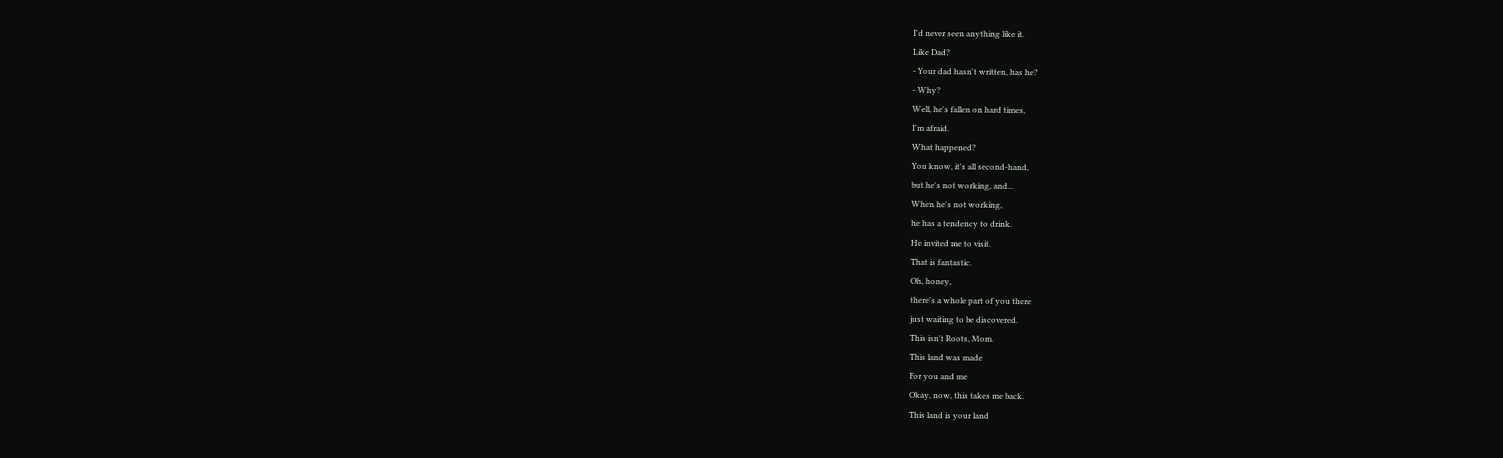I'd never seen anything like it.
Like Dad?
- Your dad hasn't written, has he?
- Why?
Well, he's fallen on hard times,
I'm afraid.
What happened?
You know, it's all second-hand,
but he's not working, and...
When he's not working,
he has a tendency to drink.
He invited me to visit.
That is fantastic.
Oh, honey,
there's a whole part of you there
just waiting to be discovered.
This isn't Roots, Mom.
This land was made
For you and me
Okay, now, this takes me back.
This land is your land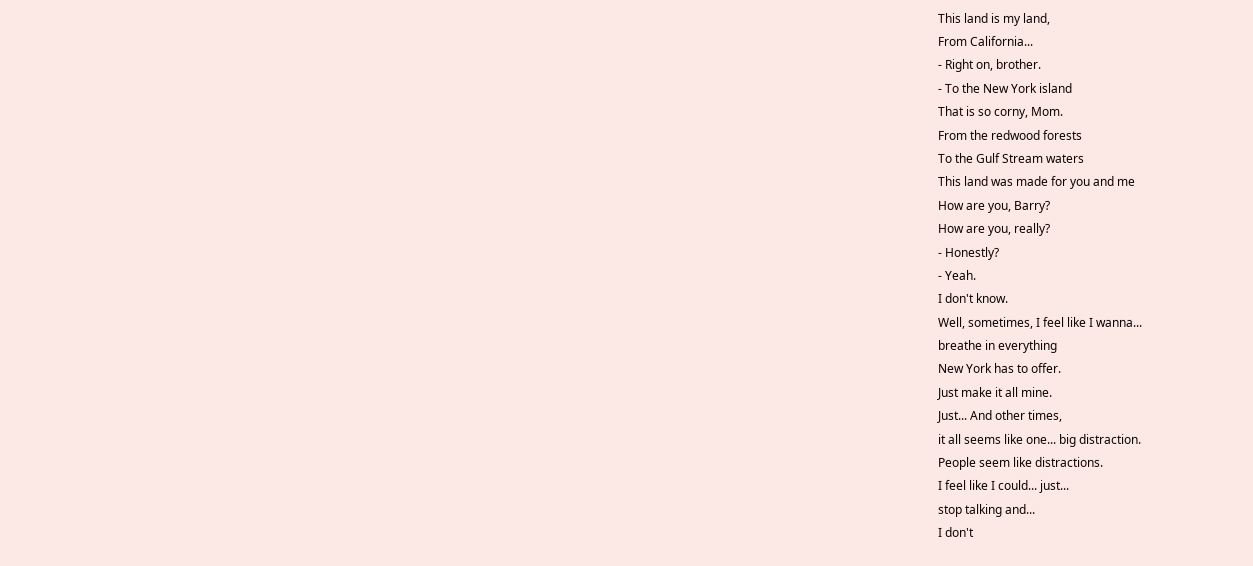This land is my land,
From California...
- Right on, brother.
- To the New York island
That is so corny, Mom.
From the redwood forests
To the Gulf Stream waters
This land was made for you and me
How are you, Barry?
How are you, really?
- Honestly?
- Yeah.
I don't know.
Well, sometimes, I feel like I wanna...
breathe in everything
New York has to offer.
Just make it all mine.
Just... And other times,
it all seems like one... big distraction.
People seem like distractions.
I feel like I could... just...
stop talking and...
I don't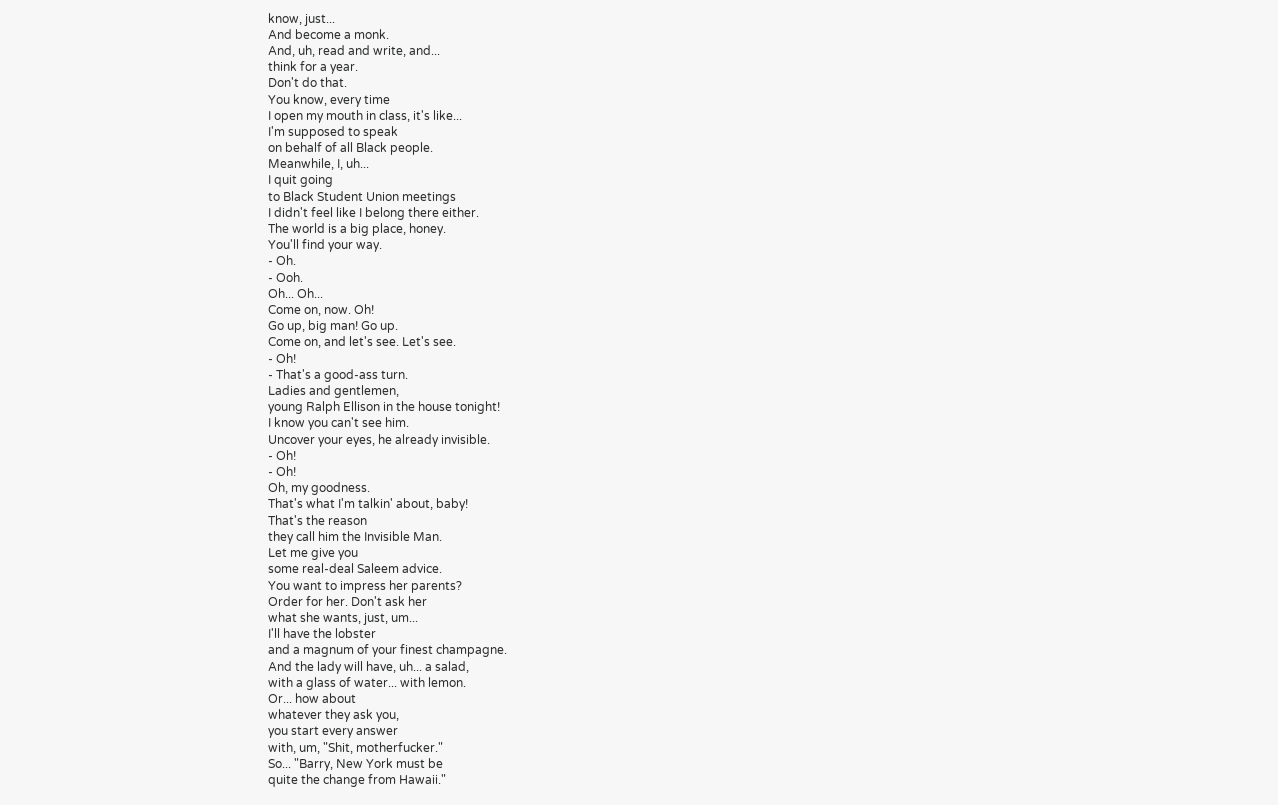know, just...
And become a monk.
And, uh, read and write, and...
think for a year.
Don't do that.
You know, every time
I open my mouth in class, it's like...
I'm supposed to speak
on behalf of all Black people.
Meanwhile, I, uh...
I quit going
to Black Student Union meetings
I didn't feel like I belong there either.
The world is a big place, honey.
You'll find your way.
- Oh.
- Ooh.
Oh... Oh...
Come on, now. Oh!
Go up, big man! Go up.
Come on, and let's see. Let's see.
- Oh!
- That's a good-ass turn.
Ladies and gentlemen,
young Ralph Ellison in the house tonight!
I know you can't see him.
Uncover your eyes, he already invisible.
- Oh!
- Oh!
Oh, my goodness.
That's what I'm talkin' about, baby!
That's the reason
they call him the Invisible Man.
Let me give you
some real-deal Saleem advice.
You want to impress her parents?
Order for her. Don't ask her
what she wants, just, um...
I'll have the lobster
and a magnum of your finest champagne.
And the lady will have, uh... a salad,
with a glass of water... with lemon.
Or... how about
whatever they ask you,
you start every answer
with, um, "Shit, motherfucker."
So... "Barry, New York must be
quite the change from Hawaii."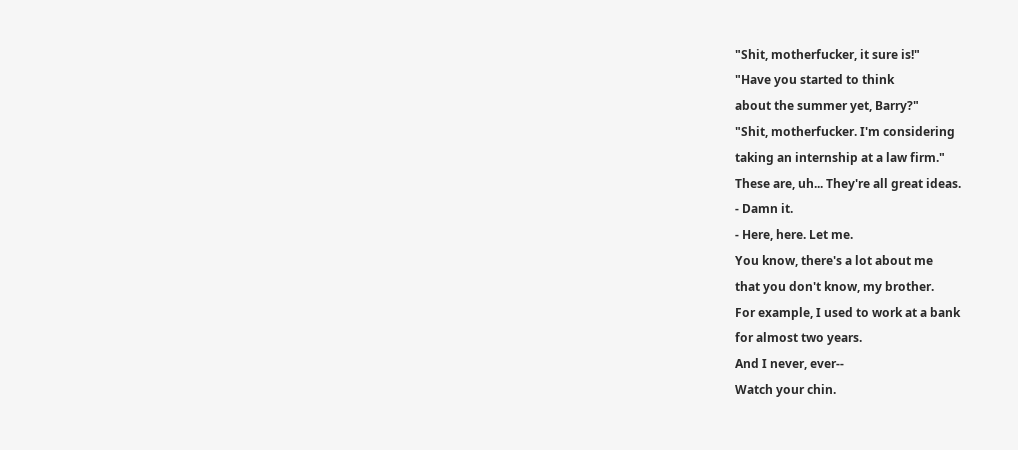"Shit, motherfucker, it sure is!"
"Have you started to think
about the summer yet, Barry?"
"Shit, motherfucker. I'm considering
taking an internship at a law firm."
These are, uh... They're all great ideas.
- Damn it.
- Here, here. Let me.
You know, there's a lot about me
that you don't know, my brother.
For example, I used to work at a bank
for almost two years.
And I never, ever--
Watch your chin.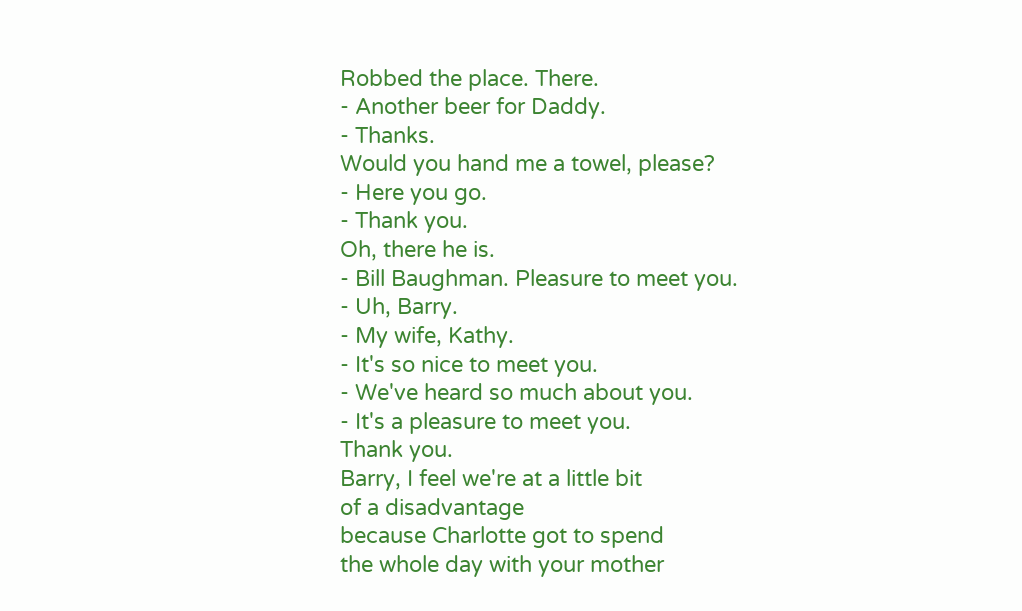Robbed the place. There.
- Another beer for Daddy.
- Thanks.
Would you hand me a towel, please?
- Here you go.
- Thank you.
Oh, there he is.
- Bill Baughman. Pleasure to meet you.
- Uh, Barry.
- My wife, Kathy.
- It's so nice to meet you.
- We've heard so much about you.
- It's a pleasure to meet you.
Thank you.
Barry, I feel we're at a little bit
of a disadvantage
because Charlotte got to spend
the whole day with your mother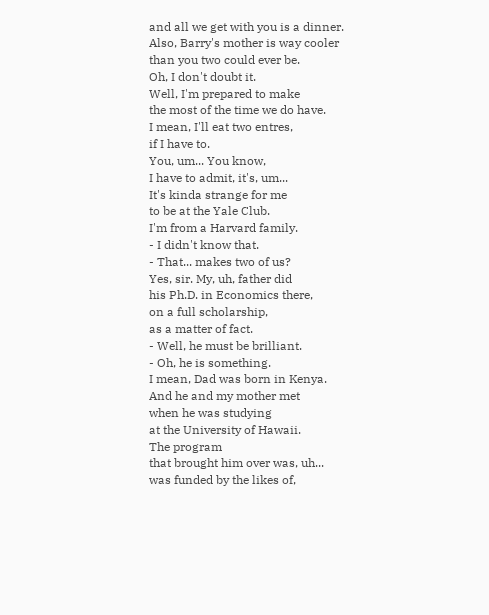and all we get with you is a dinner.
Also, Barry's mother is way cooler
than you two could ever be.
Oh, I don't doubt it.
Well, I'm prepared to make
the most of the time we do have.
I mean, I'll eat two entres,
if I have to.
You, um... You know,
I have to admit, it's, um...
It's kinda strange for me
to be at the Yale Club.
I'm from a Harvard family.
- I didn't know that.
- That... makes two of us?
Yes, sir. My, uh, father did
his Ph.D. in Economics there,
on a full scholarship,
as a matter of fact.
- Well, he must be brilliant.
- Oh, he is something.
I mean, Dad was born in Kenya.
And he and my mother met
when he was studying
at the University of Hawaii.
The program
that brought him over was, uh...
was funded by the likes of,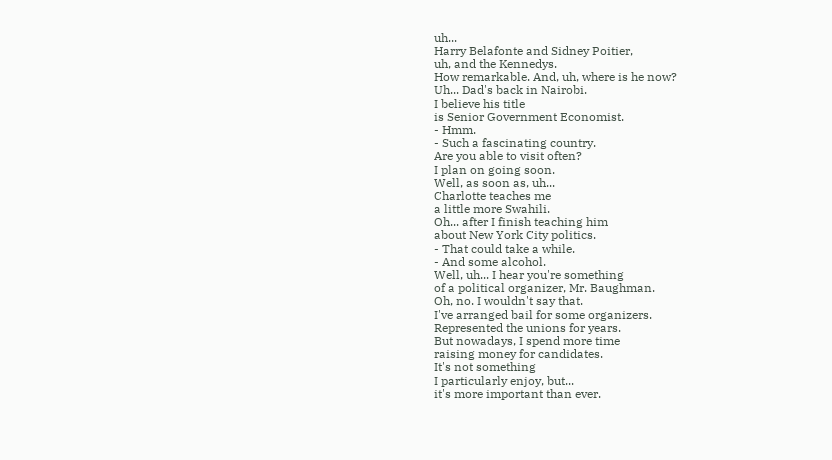uh...
Harry Belafonte and Sidney Poitier,
uh, and the Kennedys.
How remarkable. And, uh, where is he now?
Uh... Dad's back in Nairobi.
I believe his title
is Senior Government Economist.
- Hmm.
- Such a fascinating country.
Are you able to visit often?
I plan on going soon.
Well, as soon as, uh...
Charlotte teaches me
a little more Swahili.
Oh... after I finish teaching him
about New York City politics.
- That could take a while.
- And some alcohol.
Well, uh... I hear you're something
of a political organizer, Mr. Baughman.
Oh, no. I wouldn't say that.
I've arranged bail for some organizers.
Represented the unions for years.
But nowadays, I spend more time
raising money for candidates.
It's not something
I particularly enjoy, but...
it's more important than ever.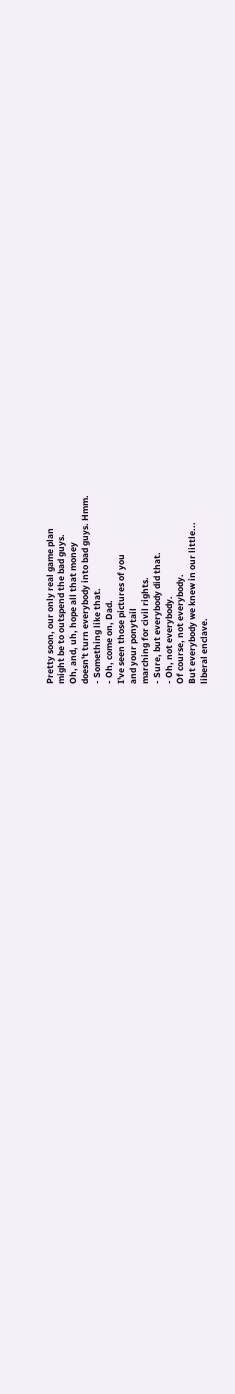Pretty soon, our only real game plan
might be to outspend the bad guys.
Oh, and, uh, hope all that money
doesn't turn everybody into bad guys. Hmm.
- Something like that.
- Oh, come on, Dad.
I've seen those pictures of you
and your ponytail
marching for civil rights.
- Sure, but everybody did that.
- Oh, not everybody.
Of course, not everybody.
But everybody we knew in our little...
liberal enclave.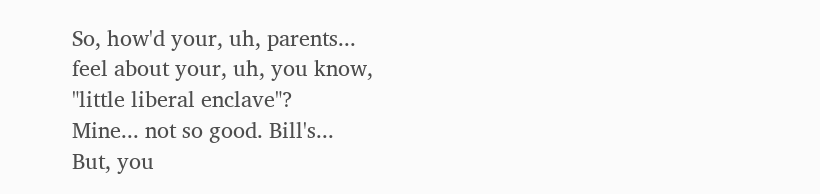So, how'd your, uh, parents...
feel about your, uh, you know,
"little liberal enclave"?
Mine... not so good. Bill's...
But, you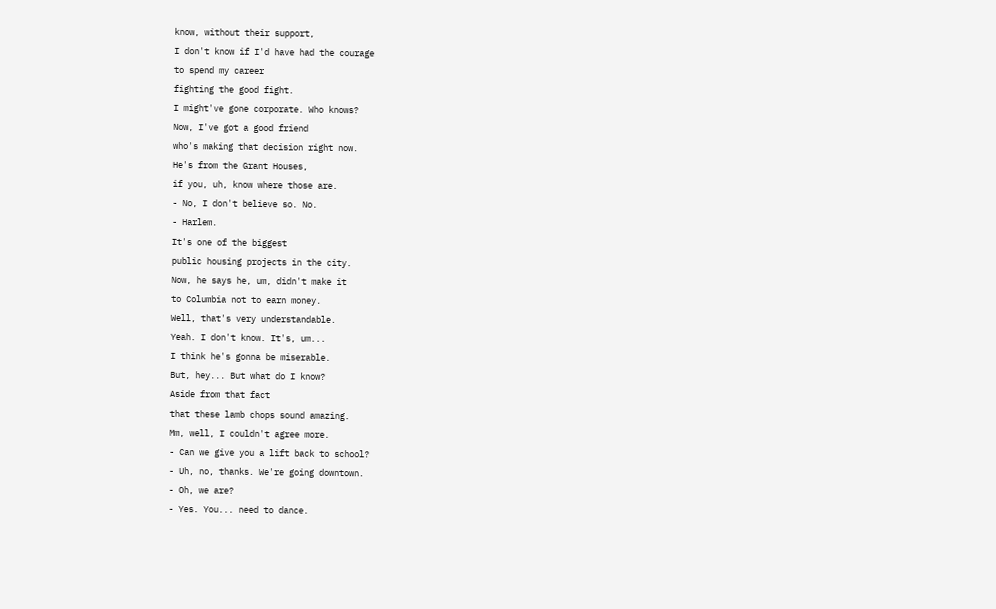know, without their support,
I don't know if I'd have had the courage
to spend my career
fighting the good fight.
I might've gone corporate. Who knows?
Now, I've got a good friend
who's making that decision right now.
He's from the Grant Houses,
if you, uh, know where those are.
- No, I don't believe so. No.
- Harlem.
It's one of the biggest
public housing projects in the city.
Now, he says he, um, didn't make it
to Columbia not to earn money.
Well, that's very understandable.
Yeah. I don't know. It's, um...
I think he's gonna be miserable.
But, hey... But what do I know?
Aside from that fact
that these lamb chops sound amazing.
Mm, well, I couldn't agree more.
- Can we give you a lift back to school?
- Uh, no, thanks. We're going downtown.
- Oh, we are?
- Yes. You... need to dance.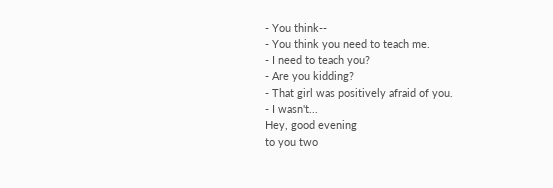- You think--
- You think you need to teach me.
- I need to teach you?
- Are you kidding?
- That girl was positively afraid of you.
- I wasn't...
Hey, good evening
to you two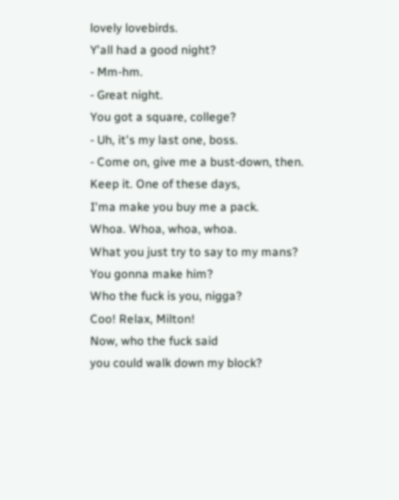lovely lovebirds.
Y'all had a good night?
- Mm-hm.
- Great night.
You got a square, college?
- Uh, it's my last one, boss.
- Come on, give me a bust-down, then.
Keep it. One of these days,
I'ma make you buy me a pack.
Whoa. Whoa, whoa, whoa.
What you just try to say to my mans?
You gonna make him?
Who the fuck is you, nigga?
Coo! Relax, Milton!
Now, who the fuck said
you could walk down my block?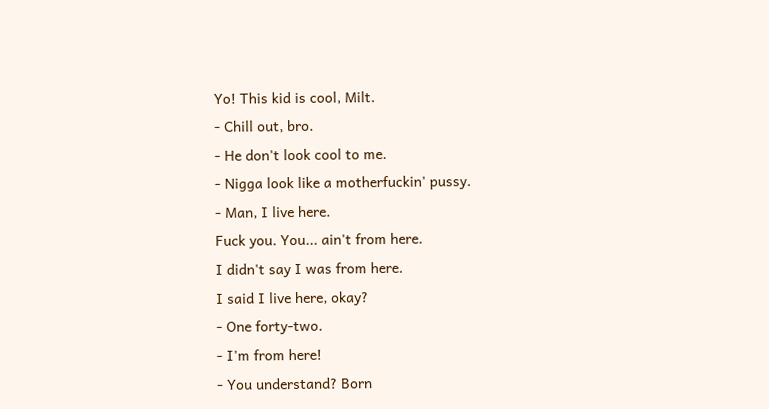Yo! This kid is cool, Milt.
- Chill out, bro.
- He don't look cool to me.
- Nigga look like a motherfuckin' pussy.
- Man, I live here.
Fuck you. You... ain't from here.
I didn't say I was from here.
I said I live here, okay?
- One forty-two.
- I'm from here!
- You understand? Born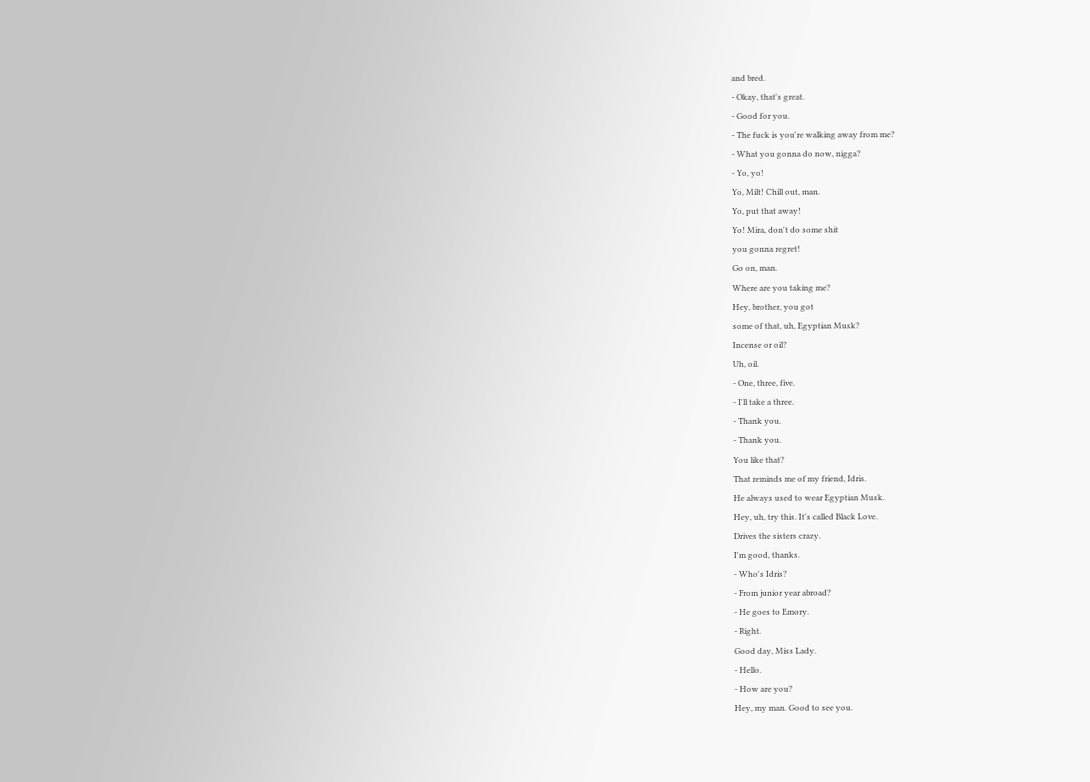and bred.
- Okay, that's great.
- Good for you.
- The fuck is you're walking away from me?
- What you gonna do now, nigga?
- Yo, yo!
Yo, Milt! Chill out, man.
Yo, put that away!
Yo! Mira, don't do some shit
you gonna regret!
Go on, man.
Where are you taking me?
Hey, brother, you got
some of that, uh, Egyptian Musk?
Incense or oil?
Uh, oil.
- One, three, five.
- I'll take a three.
- Thank you.
- Thank you.
You like that?
That reminds me of my friend, Idris.
He always used to wear Egyptian Musk.
Hey, uh, try this. It's called Black Love.
Drives the sisters crazy.
I'm good, thanks.
- Who's Idris?
- From junior year abroad?
- He goes to Emory.
- Right.
Good day, Miss Lady.
- Hello.
- How are you?
Hey, my man. Good to see you.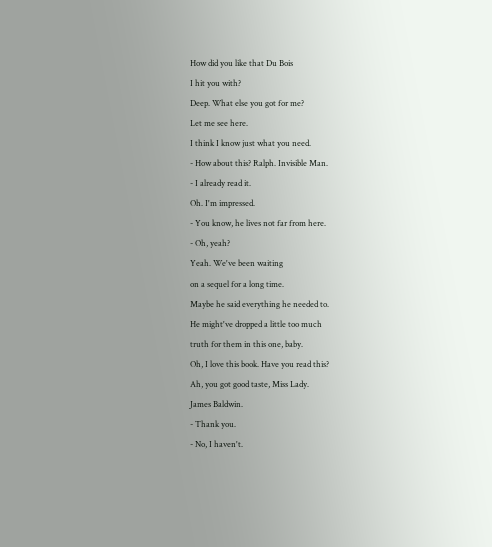How did you like that Du Bois
I hit you with?
Deep. What else you got for me?
Let me see here.
I think I know just what you need.
- How about this? Ralph. Invisible Man.
- I already read it.
Oh. I'm impressed.
- You know, he lives not far from here.
- Oh, yeah?
Yeah. We've been waiting
on a sequel for a long time.
Maybe he said everything he needed to.
He might've dropped a little too much
truth for them in this one, baby.
Oh, I love this book. Have you read this?
Ah, you got good taste, Miss Lady.
James Baldwin.
- Thank you.
- No, I haven't.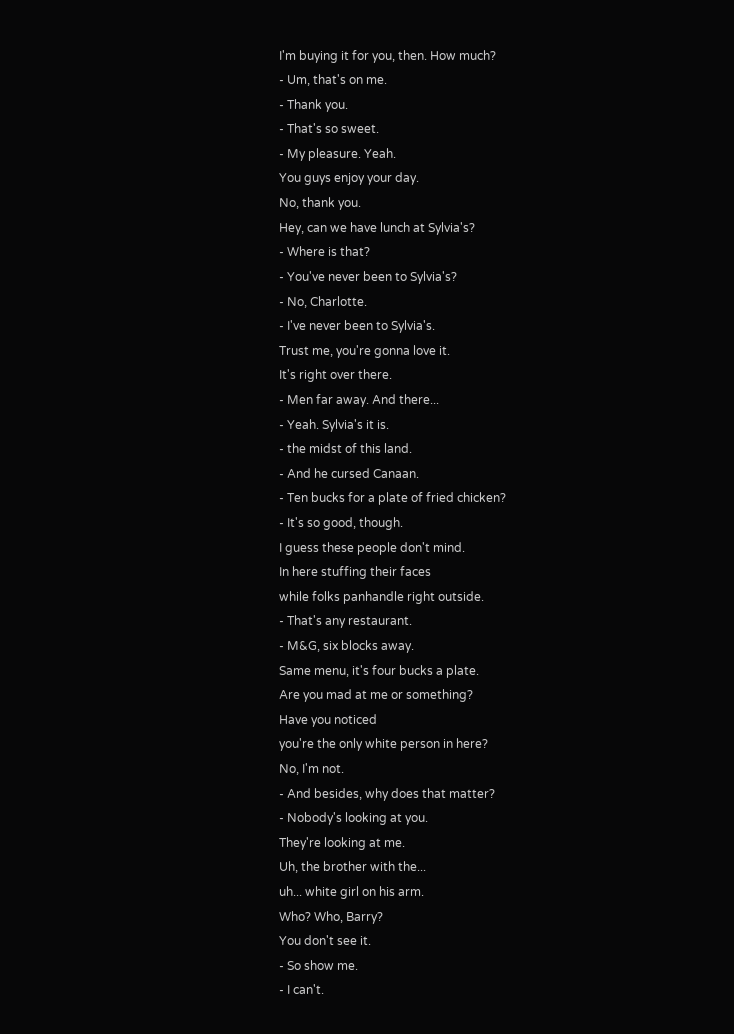I'm buying it for you, then. How much?
- Um, that's on me.
- Thank you.
- That's so sweet.
- My pleasure. Yeah.
You guys enjoy your day.
No, thank you.
Hey, can we have lunch at Sylvia's?
- Where is that?
- You've never been to Sylvia's?
- No, Charlotte.
- I've never been to Sylvia's.
Trust me, you're gonna love it.
It's right over there.
- Men far away. And there...
- Yeah. Sylvia's it is.
- the midst of this land.
- And he cursed Canaan.
- Ten bucks for a plate of fried chicken?
- It's so good, though.
I guess these people don't mind.
In here stuffing their faces
while folks panhandle right outside.
- That's any restaurant.
- M&G, six blocks away.
Same menu, it's four bucks a plate.
Are you mad at me or something?
Have you noticed
you're the only white person in here?
No, I'm not.
- And besides, why does that matter?
- Nobody's looking at you.
They're looking at me.
Uh, the brother with the...
uh... white girl on his arm.
Who? Who, Barry?
You don't see it.
- So show me.
- I can't.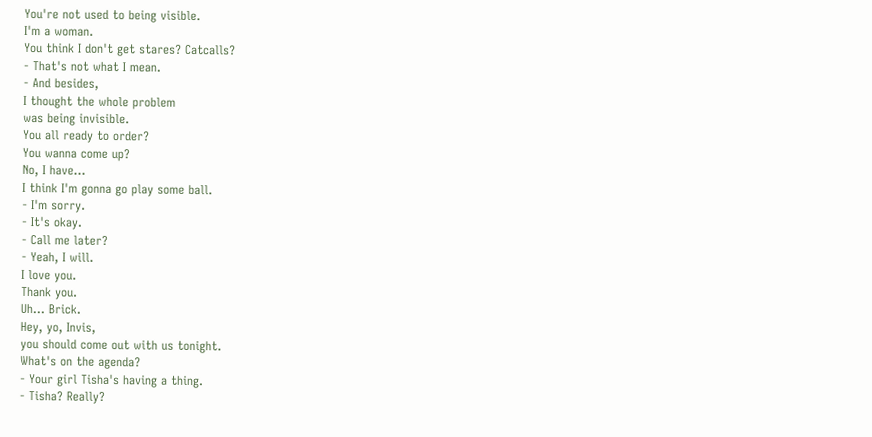You're not used to being visible.
I'm a woman.
You think I don't get stares? Catcalls?
- That's not what I mean.
- And besides,
I thought the whole problem
was being invisible.
You all ready to order?
You wanna come up?
No, I have...
I think I'm gonna go play some ball.
- I'm sorry.
- It's okay.
- Call me later?
- Yeah, I will.
I love you.
Thank you.
Uh... Brick.
Hey, yo, Invis,
you should come out with us tonight.
What's on the agenda?
- Your girl Tisha's having a thing.
- Tisha? Really?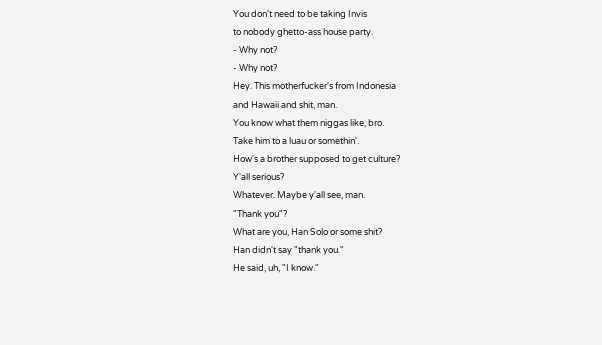You don't need to be taking Invis
to nobody ghetto-ass house party.
- Why not?
- Why not?
Hey. This motherfucker's from Indonesia
and Hawaii and shit, man.
You know what them niggas like, bro.
Take him to a luau or somethin'.
How's a brother supposed to get culture?
Y'all serious?
Whatever. Maybe y'all see, man.
"Thank you"?
What are you, Han Solo or some shit?
Han didn't say "thank you."
He said, uh, "I know."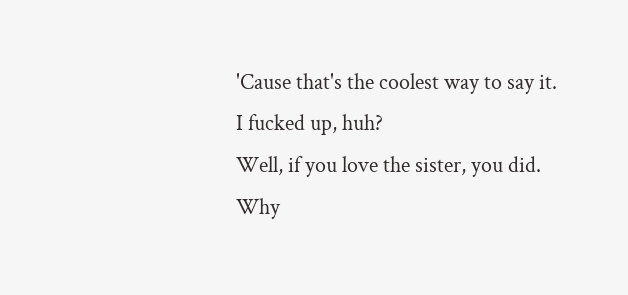'Cause that's the coolest way to say it.
I fucked up, huh?
Well, if you love the sister, you did.
Why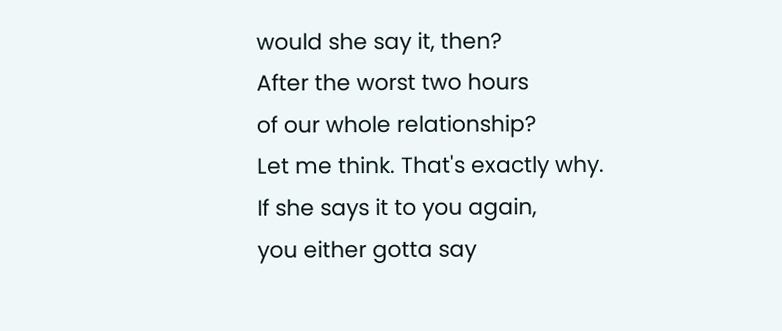would she say it, then?
After the worst two hours
of our whole relationship?
Let me think. That's exactly why.
If she says it to you again,
you either gotta say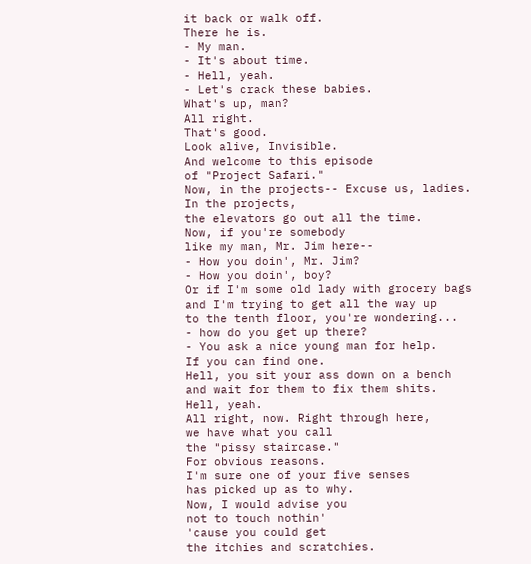it back or walk off.
There he is.
- My man.
- It's about time.
- Hell, yeah.
- Let's crack these babies.
What's up, man?
All right.
That's good.
Look alive, Invisible.
And welcome to this episode
of "Project Safari."
Now, in the projects-- Excuse us, ladies.
In the projects,
the elevators go out all the time.
Now, if you're somebody
like my man, Mr. Jim here--
- How you doin', Mr. Jim?
- How you doin', boy?
Or if I'm some old lady with grocery bags
and I'm trying to get all the way up
to the tenth floor, you're wondering...
- how do you get up there?
- You ask a nice young man for help.
If you can find one.
Hell, you sit your ass down on a bench
and wait for them to fix them shits.
Hell, yeah.
All right, now. Right through here,
we have what you call
the "pissy staircase."
For obvious reasons.
I'm sure one of your five senses
has picked up as to why.
Now, I would advise you
not to touch nothin'
'cause you could get
the itchies and scratchies.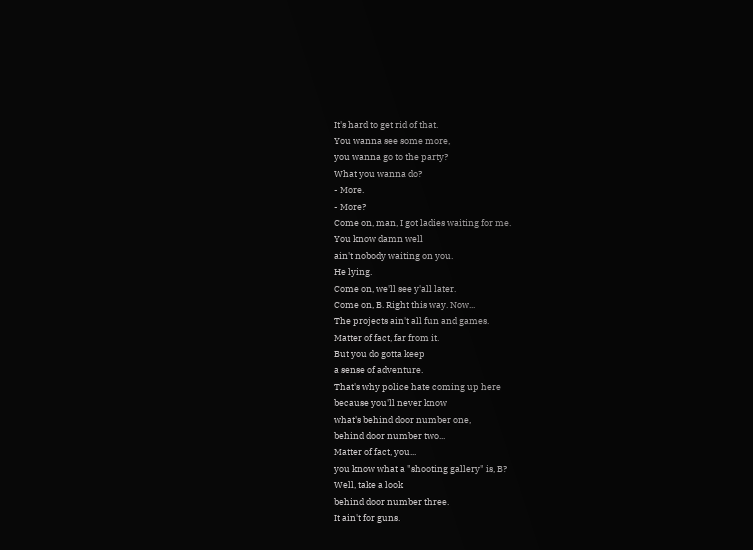It's hard to get rid of that.
You wanna see some more,
you wanna go to the party?
What you wanna do?
- More.
- More?
Come on, man, I got ladies waiting for me.
You know damn well
ain't nobody waiting on you.
He lying.
Come on, we'll see y'all later.
Come on, B. Right this way. Now...
The projects ain't all fun and games.
Matter of fact, far from it.
But you do gotta keep
a sense of adventure.
That's why police hate coming up here
because you'll never know
what's behind door number one,
behind door number two...
Matter of fact, you...
you know what a "shooting gallery" is, B?
Well, take a look
behind door number three.
It ain't for guns.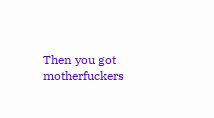Then you got motherfuckers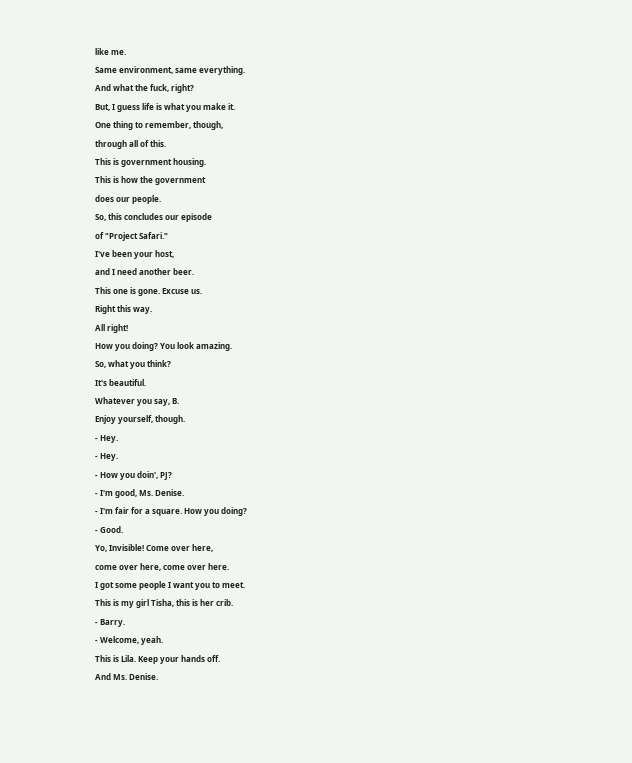like me.
Same environment, same everything.
And what the fuck, right?
But, I guess life is what you make it.
One thing to remember, though,
through all of this.
This is government housing.
This is how the government
does our people.
So, this concludes our episode
of "Project Safari."
I've been your host,
and I need another beer.
This one is gone. Excuse us.
Right this way.
All right!
How you doing? You look amazing.
So, what you think?
It's beautiful.
Whatever you say, B.
Enjoy yourself, though.
- Hey.
- Hey.
- How you doin', PJ?
- I'm good, Ms. Denise.
- I'm fair for a square. How you doing?
- Good.
Yo, Invisible! Come over here,
come over here, come over here.
I got some people I want you to meet.
This is my girl Tisha, this is her crib.
- Barry.
- Welcome, yeah.
This is Lila. Keep your hands off.
And Ms. Denise.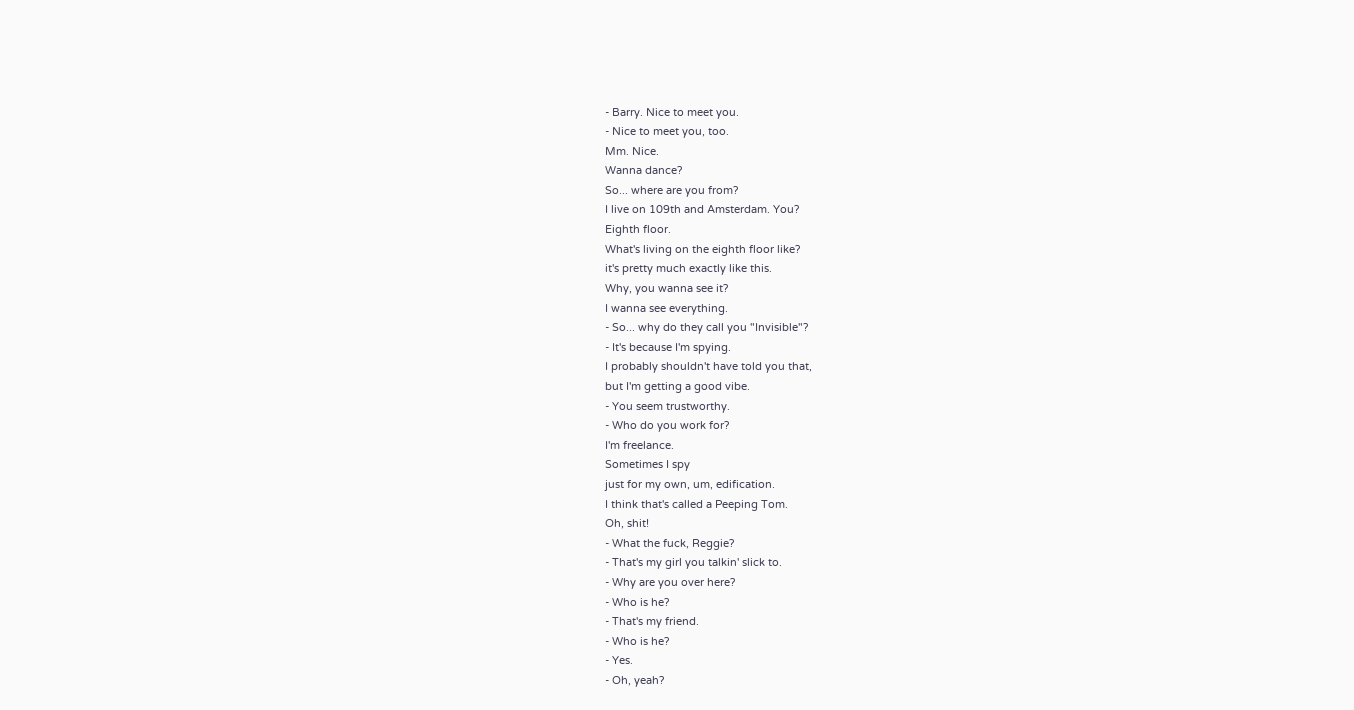- Barry. Nice to meet you.
- Nice to meet you, too.
Mm. Nice.
Wanna dance?
So... where are you from?
I live on 109th and Amsterdam. You?
Eighth floor.
What's living on the eighth floor like?
it's pretty much exactly like this.
Why, you wanna see it?
I wanna see everything.
- So... why do they call you "Invisible"?
- It's because I'm spying.
I probably shouldn't have told you that,
but I'm getting a good vibe.
- You seem trustworthy.
- Who do you work for?
I'm freelance.
Sometimes I spy
just for my own, um, edification.
I think that's called a Peeping Tom.
Oh, shit!
- What the fuck, Reggie?
- That's my girl you talkin' slick to.
- Why are you over here?
- Who is he?
- That's my friend.
- Who is he?
- Yes.
- Oh, yeah?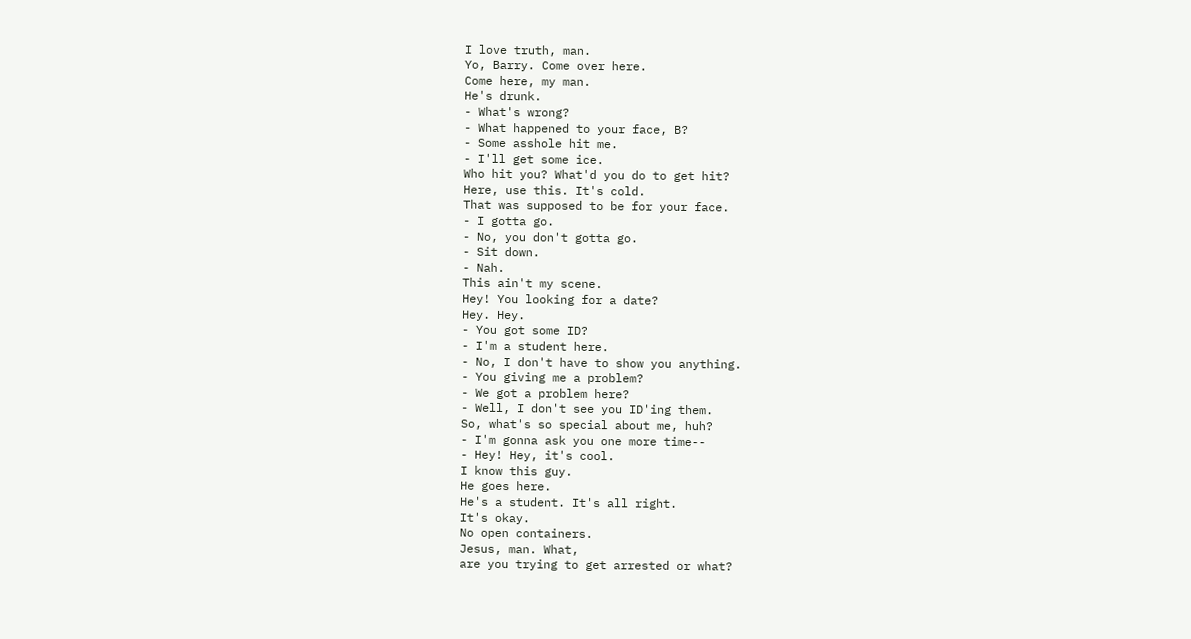I love truth, man.
Yo, Barry. Come over here.
Come here, my man.
He's drunk.
- What's wrong?
- What happened to your face, B?
- Some asshole hit me.
- I'll get some ice.
Who hit you? What'd you do to get hit?
Here, use this. It's cold.
That was supposed to be for your face.
- I gotta go.
- No, you don't gotta go.
- Sit down.
- Nah.
This ain't my scene.
Hey! You looking for a date?
Hey. Hey.
- You got some ID?
- I'm a student here.
- No, I don't have to show you anything.
- You giving me a problem?
- We got a problem here?
- Well, I don't see you ID'ing them.
So, what's so special about me, huh?
- I'm gonna ask you one more time--
- Hey! Hey, it's cool.
I know this guy.
He goes here.
He's a student. It's all right.
It's okay.
No open containers.
Jesus, man. What,
are you trying to get arrested or what?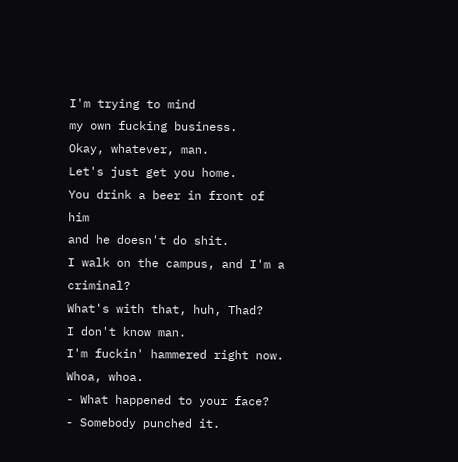I'm trying to mind
my own fucking business.
Okay, whatever, man.
Let's just get you home.
You drink a beer in front of him
and he doesn't do shit.
I walk on the campus, and I'm a criminal?
What's with that, huh, Thad?
I don't know man.
I'm fuckin' hammered right now.
Whoa, whoa.
- What happened to your face?
- Somebody punched it.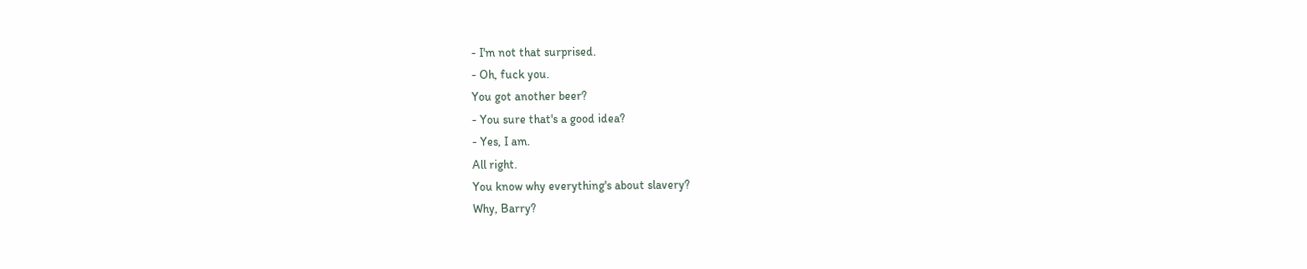- I'm not that surprised.
- Oh, fuck you.
You got another beer?
- You sure that's a good idea?
- Yes, I am.
All right.
You know why everything's about slavery?
Why, Barry?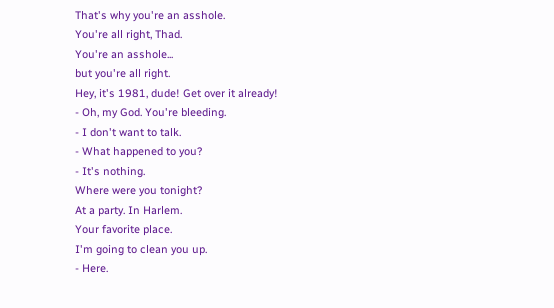That's why you're an asshole.
You're all right, Thad.
You're an asshole...
but you're all right.
Hey, it's 1981, dude! Get over it already!
- Oh, my God. You're bleeding.
- I don't want to talk.
- What happened to you?
- It's nothing.
Where were you tonight?
At a party. In Harlem.
Your favorite place.
I'm going to clean you up.
- Here.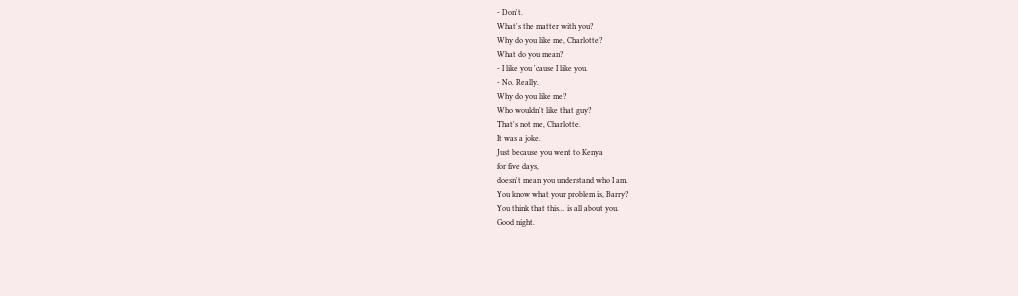- Don't.
What's the matter with you?
Why do you like me, Charlotte?
What do you mean?
- I like you 'cause I like you.
- No. Really.
Why do you like me?
Who wouldn't like that guy?
That's not me, Charlotte.
It was a joke.
Just because you went to Kenya
for five days,
doesn't mean you understand who I am.
You know what your problem is, Barry?
You think that this... is all about you.
Good night.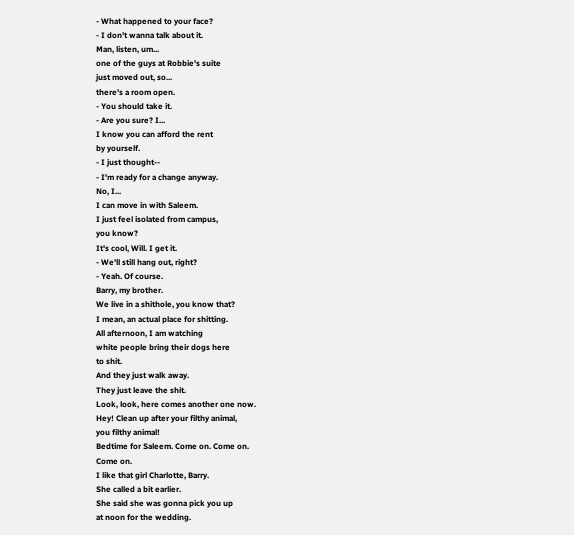- What happened to your face?
- I don't wanna talk about it.
Man, listen, um...
one of the guys at Robbie's suite
just moved out, so...
there's a room open.
- You should take it.
- Are you sure? I...
I know you can afford the rent
by yourself.
- I just thought--
- I'm ready for a change anyway.
No, I...
I can move in with Saleem.
I just feel isolated from campus,
you know?
It's cool, Will. I get it.
- We'll still hang out, right?
- Yeah. Of course.
Barry, my brother.
We live in a shithole, you know that?
I mean, an actual place for shitting.
All afternoon, I am watching
white people bring their dogs here
to shit.
And they just walk away.
They just leave the shit.
Look, look, here comes another one now.
Hey! Clean up after your filthy animal,
you filthy animal!
Bedtime for Saleem. Come on. Come on.
Come on.
I like that girl Charlotte, Barry.
She called a bit earlier.
She said she was gonna pick you up
at noon for the wedding.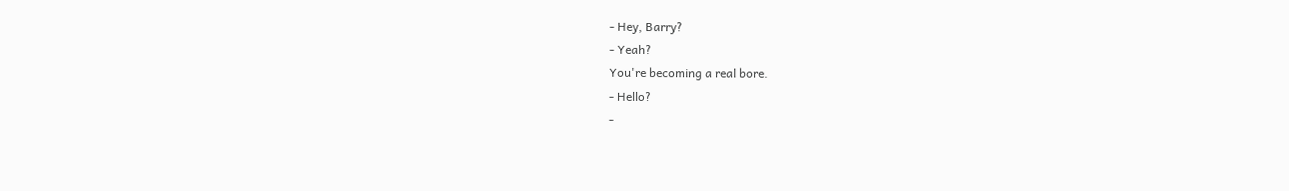- Hey, Barry?
- Yeah?
You're becoming a real bore.
- Hello?
-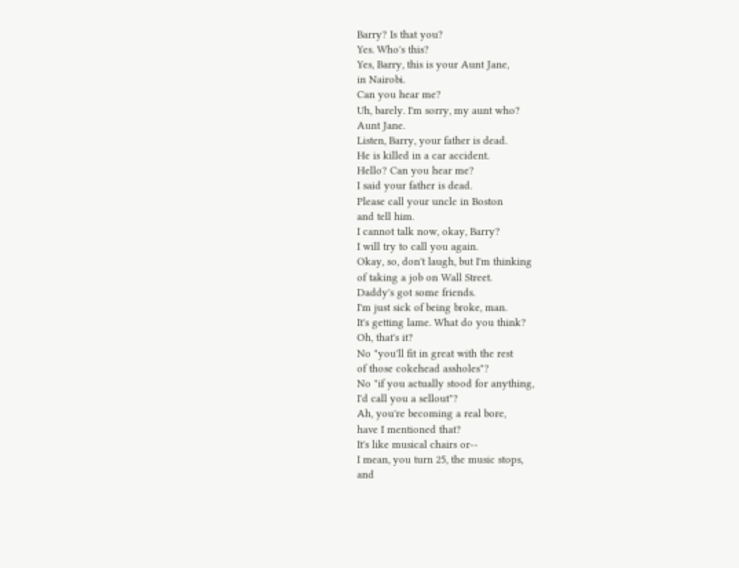Barry? Is that you?
Yes. Who's this?
Yes, Barry, this is your Aunt Jane,
in Nairobi.
Can you hear me?
Uh, barely. I'm sorry, my aunt who?
Aunt Jane.
Listen, Barry, your father is dead.
He is killed in a car accident.
Hello? Can you hear me?
I said your father is dead.
Please call your uncle in Boston
and tell him.
I cannot talk now, okay, Barry?
I will try to call you again.
Okay, so, don't laugh, but I'm thinking
of taking a job on Wall Street.
Daddy's got some friends.
I'm just sick of being broke, man.
It's getting lame. What do you think?
Oh, that's it?
No "you'll fit in great with the rest
of those cokehead assholes"?
No "if you actually stood for anything,
I'd call you a sellout"?
Ah, you're becoming a real bore,
have I mentioned that?
It's like musical chairs or--
I mean, you turn 25, the music stops,
and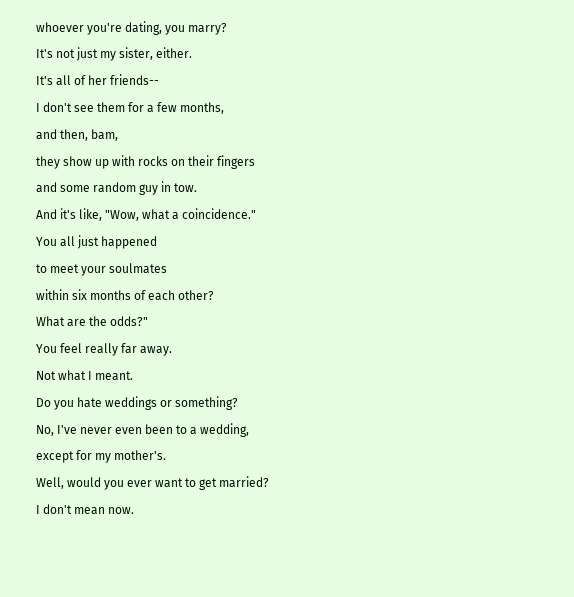whoever you're dating, you marry?
It's not just my sister, either.
It's all of her friends--
I don't see them for a few months,
and then, bam,
they show up with rocks on their fingers
and some random guy in tow.
And it's like, "Wow, what a coincidence."
You all just happened
to meet your soulmates
within six months of each other?
What are the odds?"
You feel really far away.
Not what I meant.
Do you hate weddings or something?
No, I've never even been to a wedding,
except for my mother's.
Well, would you ever want to get married?
I don't mean now.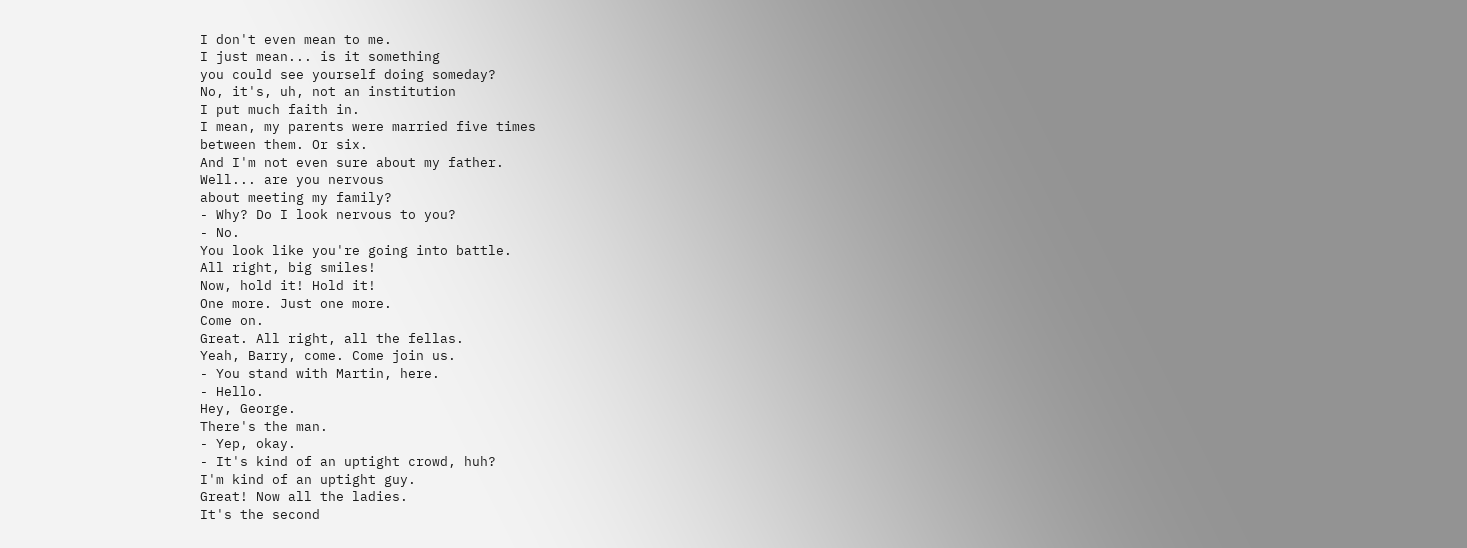I don't even mean to me.
I just mean... is it something
you could see yourself doing someday?
No, it's, uh, not an institution
I put much faith in.
I mean, my parents were married five times
between them. Or six.
And I'm not even sure about my father.
Well... are you nervous
about meeting my family?
- Why? Do I look nervous to you?
- No.
You look like you're going into battle.
All right, big smiles!
Now, hold it! Hold it!
One more. Just one more.
Come on.
Great. All right, all the fellas.
Yeah, Barry, come. Come join us.
- You stand with Martin, here.
- Hello.
Hey, George.
There's the man.
- Yep, okay.
- It's kind of an uptight crowd, huh?
I'm kind of an uptight guy.
Great! Now all the ladies.
It's the second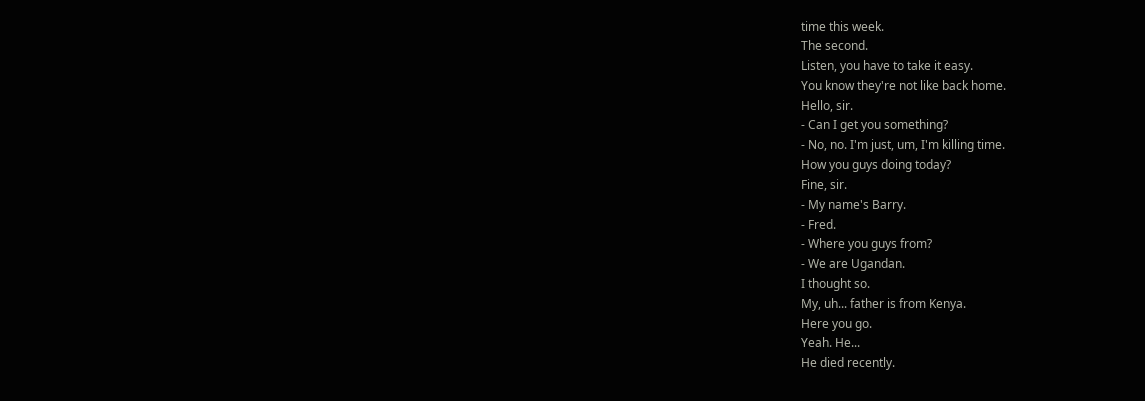time this week.
The second.
Listen, you have to take it easy.
You know they're not like back home.
Hello, sir.
- Can I get you something?
- No, no. I'm just, um, I'm killing time.
How you guys doing today?
Fine, sir.
- My name's Barry.
- Fred.
- Where you guys from?
- We are Ugandan.
I thought so.
My, uh... father is from Kenya.
Here you go.
Yeah. He...
He died recently.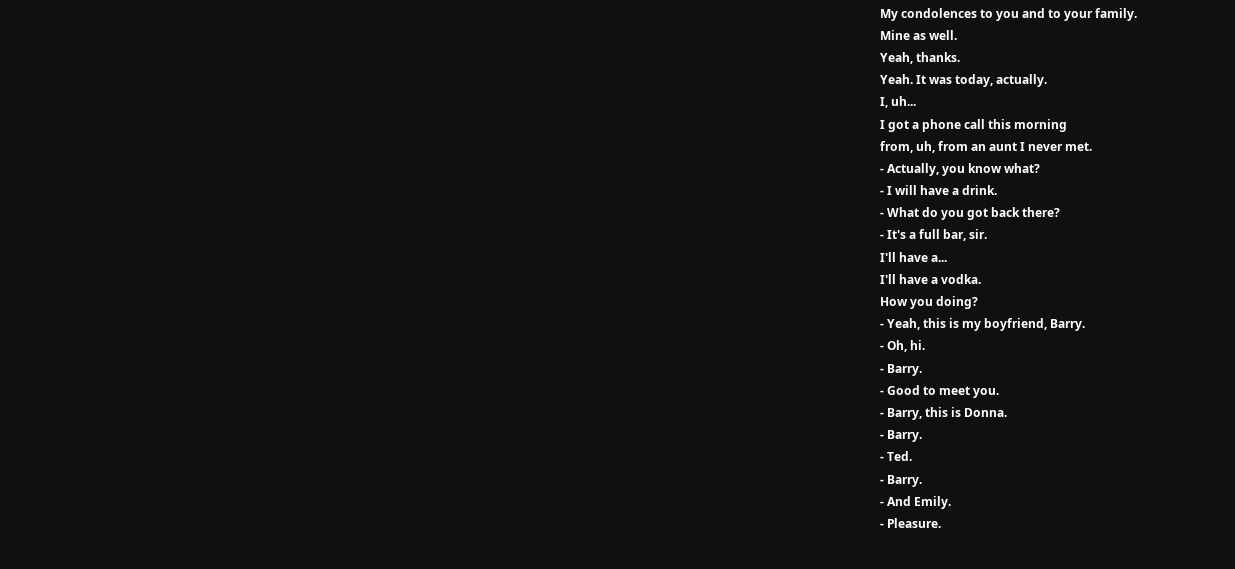My condolences to you and to your family.
Mine as well.
Yeah, thanks.
Yeah. It was today, actually.
I, uh...
I got a phone call this morning
from, uh, from an aunt I never met.
- Actually, you know what?
- I will have a drink.
- What do you got back there?
- It's a full bar, sir.
I'll have a...
I'll have a vodka.
How you doing?
- Yeah, this is my boyfriend, Barry.
- Oh, hi.
- Barry.
- Good to meet you.
- Barry, this is Donna.
- Barry.
- Ted.
- Barry.
- And Emily.
- Pleasure.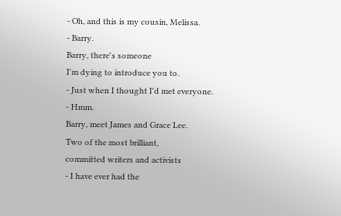- Oh, and this is my cousin, Melissa.
- Barry.
Barry, there's someone
I'm dying to introduce you to.
- Just when I thought I'd met everyone.
- Hmm.
Barry, meet James and Grace Lee.
Two of the most brilliant,
committed writers and activists
- I have ever had the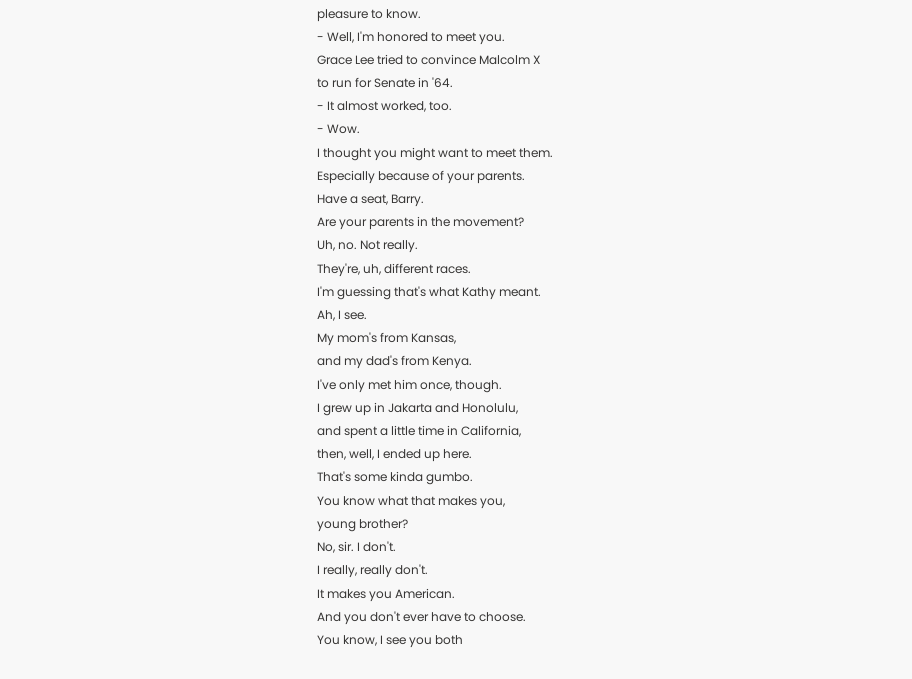pleasure to know.
- Well, I'm honored to meet you.
Grace Lee tried to convince Malcolm X
to run for Senate in '64.
- It almost worked, too.
- Wow.
I thought you might want to meet them.
Especially because of your parents.
Have a seat, Barry.
Are your parents in the movement?
Uh, no. Not really.
They're, uh, different races.
I'm guessing that's what Kathy meant.
Ah, I see.
My mom's from Kansas,
and my dad's from Kenya.
I've only met him once, though.
I grew up in Jakarta and Honolulu,
and spent a little time in California,
then, well, I ended up here.
That's some kinda gumbo.
You know what that makes you,
young brother?
No, sir. I don't.
I really, really don't.
It makes you American.
And you don't ever have to choose.
You know, I see you both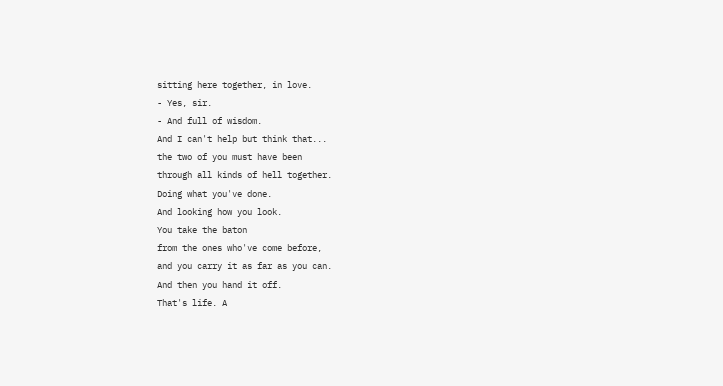sitting here together, in love.
- Yes, sir.
- And full of wisdom.
And I can't help but think that...
the two of you must have been
through all kinds of hell together.
Doing what you've done.
And looking how you look.
You take the baton
from the ones who've come before,
and you carry it as far as you can.
And then you hand it off.
That's life. A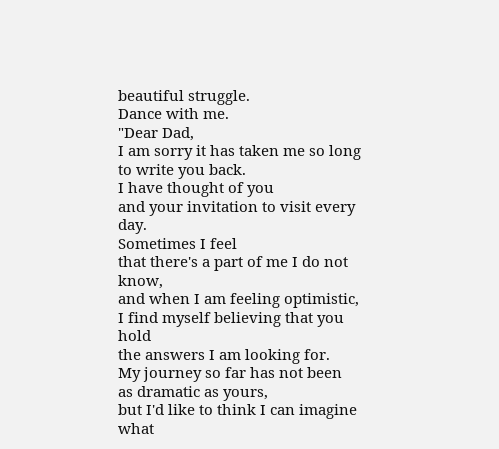beautiful struggle.
Dance with me.
"Dear Dad,
I am sorry it has taken me so long
to write you back.
I have thought of you
and your invitation to visit every day.
Sometimes I feel
that there's a part of me I do not know,
and when I am feeling optimistic,
I find myself believing that you hold
the answers I am looking for.
My journey so far has not been
as dramatic as yours,
but I'd like to think I can imagine
what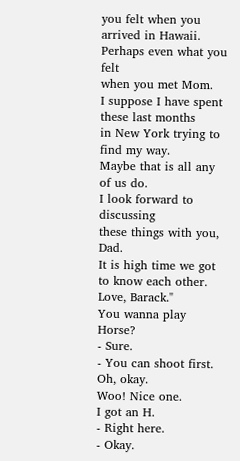you felt when you arrived in Hawaii.
Perhaps even what you felt
when you met Mom.
I suppose I have spent these last months
in New York trying to find my way.
Maybe that is all any of us do.
I look forward to discussing
these things with you, Dad.
It is high time we got to know each other.
Love, Barack."
You wanna play Horse?
- Sure.
- You can shoot first.
Oh, okay.
Woo! Nice one.
I got an H.
- Right here.
- Okay.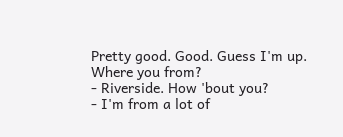Pretty good. Good. Guess I'm up.
Where you from?
- Riverside. How 'bout you?
- I'm from a lot of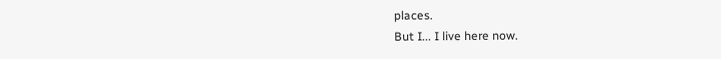places.
But I... I live here now.